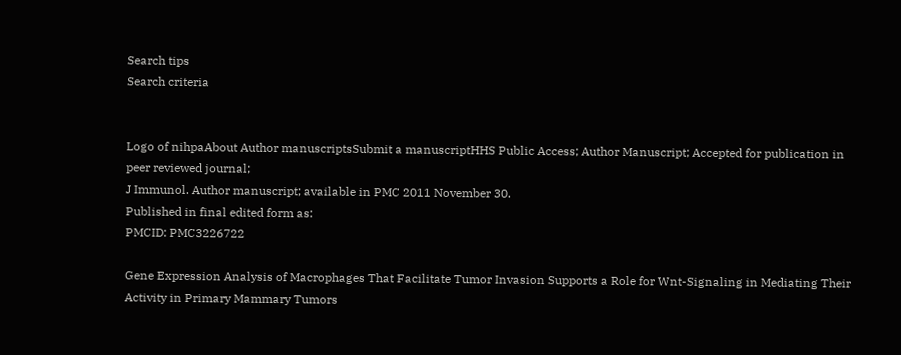Search tips
Search criteria


Logo of nihpaAbout Author manuscriptsSubmit a manuscriptHHS Public Access; Author Manuscript; Accepted for publication in peer reviewed journal;
J Immunol. Author manuscript; available in PMC 2011 November 30.
Published in final edited form as:
PMCID: PMC3226722

Gene Expression Analysis of Macrophages That Facilitate Tumor Invasion Supports a Role for Wnt-Signaling in Mediating Their Activity in Primary Mammary Tumors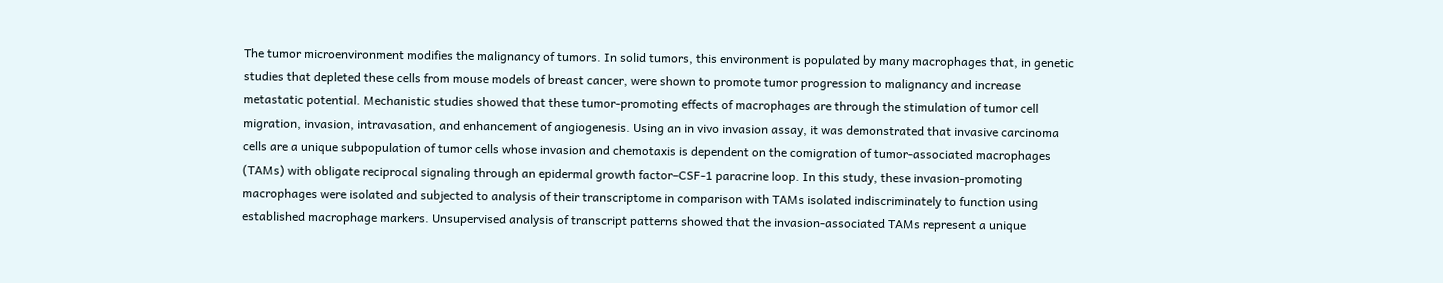The tumor microenvironment modifies the malignancy of tumors. In solid tumors, this environment is populated by many macrophages that, in genetic studies that depleted these cells from mouse models of breast cancer, were shown to promote tumor progression to malignancy and increase metastatic potential. Mechanistic studies showed that these tumor-promoting effects of macrophages are through the stimulation of tumor cell migration, invasion, intravasation, and enhancement of angiogenesis. Using an in vivo invasion assay, it was demonstrated that invasive carcinoma cells are a unique subpopulation of tumor cells whose invasion and chemotaxis is dependent on the comigration of tumor-associated macrophages (TAMs) with obligate reciprocal signaling through an epidermal growth factor–CSF-1 paracrine loop. In this study, these invasion-promoting macrophages were isolated and subjected to analysis of their transcriptome in comparison with TAMs isolated indiscriminately to function using established macrophage markers. Unsupervised analysis of transcript patterns showed that the invasion-associated TAMs represent a unique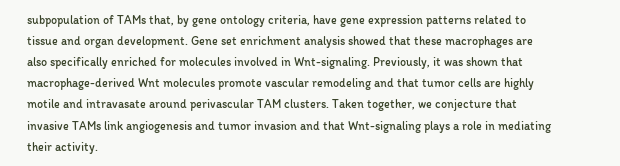subpopulation of TAMs that, by gene ontology criteria, have gene expression patterns related to tissue and organ development. Gene set enrichment analysis showed that these macrophages are also specifically enriched for molecules involved in Wnt-signaling. Previously, it was shown that macrophage-derived Wnt molecules promote vascular remodeling and that tumor cells are highly motile and intravasate around perivascular TAM clusters. Taken together, we conjecture that invasive TAMs link angiogenesis and tumor invasion and that Wnt-signaling plays a role in mediating their activity.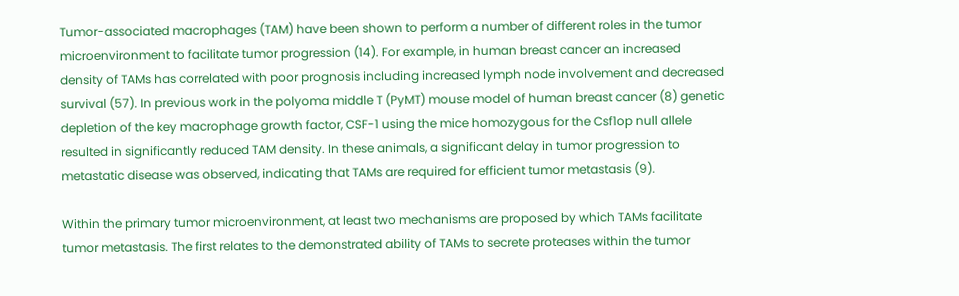Tumor-associated macrophages (TAM) have been shown to perform a number of different roles in the tumor microenvironment to facilitate tumor progression (14). For example, in human breast cancer an increased density of TAMs has correlated with poor prognosis including increased lymph node involvement and decreased survival (57). In previous work in the polyoma middle T (PyMT) mouse model of human breast cancer (8) genetic depletion of the key macrophage growth factor, CSF-1 using the mice homozygous for the Csf1op null allele resulted in significantly reduced TAM density. In these animals, a significant delay in tumor progression to metastatic disease was observed, indicating that TAMs are required for efficient tumor metastasis (9).

Within the primary tumor microenvironment, at least two mechanisms are proposed by which TAMs facilitate tumor metastasis. The first relates to the demonstrated ability of TAMs to secrete proteases within the tumor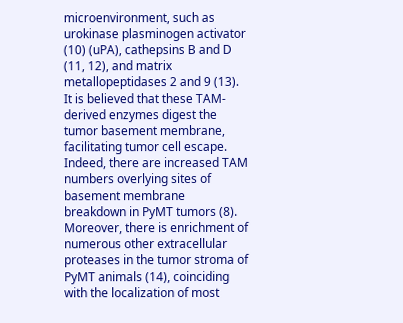microenvironment, such as urokinase plasminogen activator (10) (uPA), cathepsins B and D (11, 12), and matrix metallopeptidases 2 and 9 (13). It is believed that these TAM-derived enzymes digest the tumor basement membrane, facilitating tumor cell escape. Indeed, there are increased TAM numbers overlying sites of basement membrane breakdown in PyMT tumors (8). Moreover, there is enrichment of numerous other extracellular proteases in the tumor stroma of PyMT animals (14), coinciding with the localization of most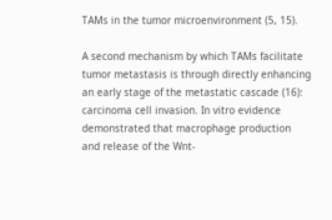TAMs in the tumor microenvironment (5, 15).

A second mechanism by which TAMs facilitate tumor metastasis is through directly enhancing an early stage of the metastatic cascade (16): carcinoma cell invasion. In vitro evidence demonstrated that macrophage production and release of the Wnt-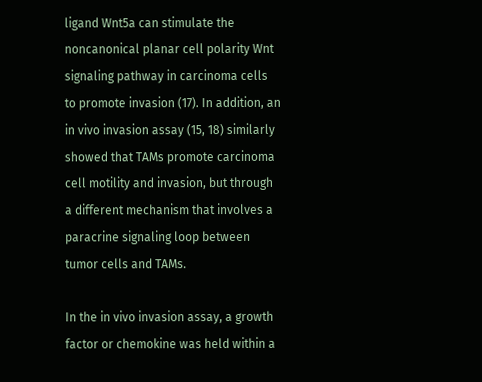ligand Wnt5a can stimulate the noncanonical planar cell polarity Wnt signaling pathway in carcinoma cells to promote invasion (17). In addition, an in vivo invasion assay (15, 18) similarly showed that TAMs promote carcinoma cell motility and invasion, but through a different mechanism that involves a paracrine signaling loop between tumor cells and TAMs.

In the in vivo invasion assay, a growth factor or chemokine was held within a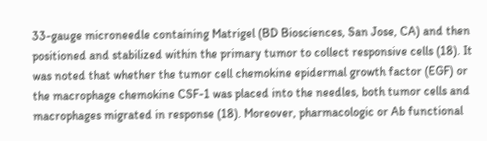33-gauge microneedle containing Matrigel (BD Biosciences, San Jose, CA) and then positioned and stabilized within the primary tumor to collect responsive cells (18). It was noted that whether the tumor cell chemokine epidermal growth factor (EGF) or the macrophage chemokine CSF-1 was placed into the needles, both tumor cells and macrophages migrated in response (18). Moreover, pharmacologic or Ab functional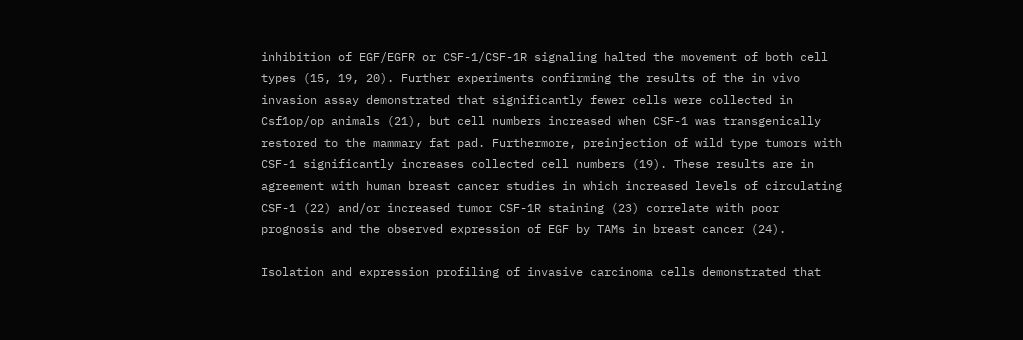inhibition of EGF/EGFR or CSF-1/CSF-1R signaling halted the movement of both cell types (15, 19, 20). Further experiments confirming the results of the in vivo invasion assay demonstrated that significantly fewer cells were collected in Csf1op/op animals (21), but cell numbers increased when CSF-1 was transgenically restored to the mammary fat pad. Furthermore, preinjection of wild type tumors with CSF-1 significantly increases collected cell numbers (19). These results are in agreement with human breast cancer studies in which increased levels of circulating CSF-1 (22) and/or increased tumor CSF-1R staining (23) correlate with poor prognosis and the observed expression of EGF by TAMs in breast cancer (24).

Isolation and expression profiling of invasive carcinoma cells demonstrated that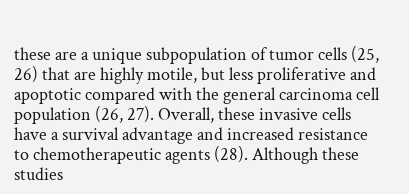these are a unique subpopulation of tumor cells (25, 26) that are highly motile, but less proliferative and apoptotic compared with the general carcinoma cell population (26, 27). Overall, these invasive cells have a survival advantage and increased resistance to chemotherapeutic agents (28). Although these studies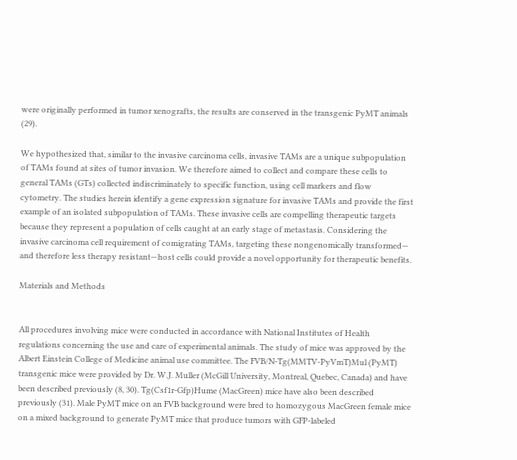were originally performed in tumor xenografts, the results are conserved in the transgenic PyMT animals (29).

We hypothesized that, similar to the invasive carcinoma cells, invasive TAMs are a unique subpopulation of TAMs found at sites of tumor invasion. We therefore aimed to collect and compare these cells to general TAMs (GTs) collected indiscriminately to specific function, using cell markers and flow cytometry. The studies herein identify a gene expression signature for invasive TAMs and provide the first example of an isolated subpopulation of TAMs. These invasive cells are compelling therapeutic targets because they represent a population of cells caught at an early stage of metastasis. Considering the invasive carcinoma cell requirement of comigrating TAMs, targeting these nongenomically transformed— and therefore less therapy resistant—host cells could provide a novel opportunity for therapeutic benefits.

Materials and Methods


All procedures involving mice were conducted in accordance with National Institutes of Health regulations concerning the use and care of experimental animals. The study of mice was approved by the Albert Einstein College of Medicine animal use committee. The FVB/N-Tg(MMTV-PyVmT)Mul (PyMT) transgenic mice were provided by Dr. W.J. Muller (McGill University, Montreal, Quebec, Canada) and have been described previously (8, 30). Tg(Csf1r-Gfp)Hume (MacGreen) mice have also been described previously (31). Male PyMT mice on an FVB background were bred to homozygous MacGreen female mice on a mixed background to generate PyMT mice that produce tumors with GFP-labeled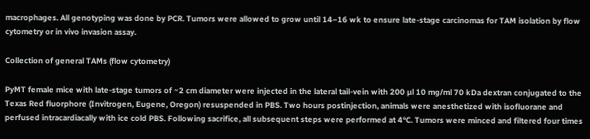macrophages. All genotyping was done by PCR. Tumors were allowed to grow until 14–16 wk to ensure late-stage carcinomas for TAM isolation by flow cytometry or in vivo invasion assay.

Collection of general TAMs (flow cytometry)

PyMT female mice with late-stage tumors of ~2 cm diameter were injected in the lateral tail-vein with 200 µl 10 mg/ml 70 kDa dextran conjugated to the Texas Red fluorphore (Invitrogen, Eugene, Oregon) resuspended in PBS. Two hours postinjection, animals were anesthetized with isofluorane and perfused intracardiacally with ice cold PBS. Following sacrifice, all subsequent steps were performed at 4°C. Tumors were minced and filtered four times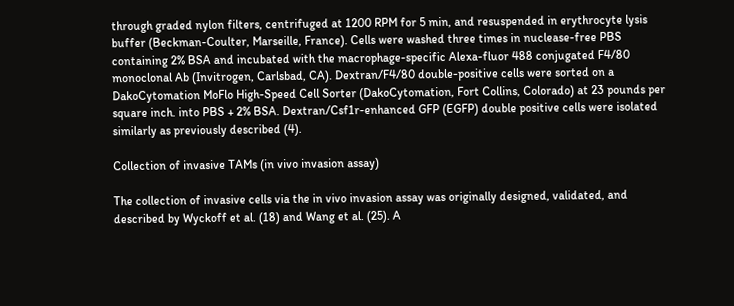through graded nylon filters, centrifuged at 1200 RPM for 5 min, and resuspended in erythrocyte lysis buffer (Beckman-Coulter, Marseille, France). Cells were washed three times in nuclease-free PBS containing 2% BSA and incubated with the macrophage-specific Alexa-fluor 488 conjugated F4/80 monoclonal Ab (Invitrogen, Carlsbad, CA). Dextran/F4/80 double-positive cells were sorted on a DakoCytomation MoFlo High-Speed Cell Sorter (DakoCytomation, Fort Collins, Colorado) at 23 pounds per square inch. into PBS + 2% BSA. Dextran/Csf1r-enhanced GFP (EGFP) double positive cells were isolated similarly as previously described (4).

Collection of invasive TAMs (in vivo invasion assay)

The collection of invasive cells via the in vivo invasion assay was originally designed, validated, and described by Wyckoff et al. (18) and Wang et al. (25). A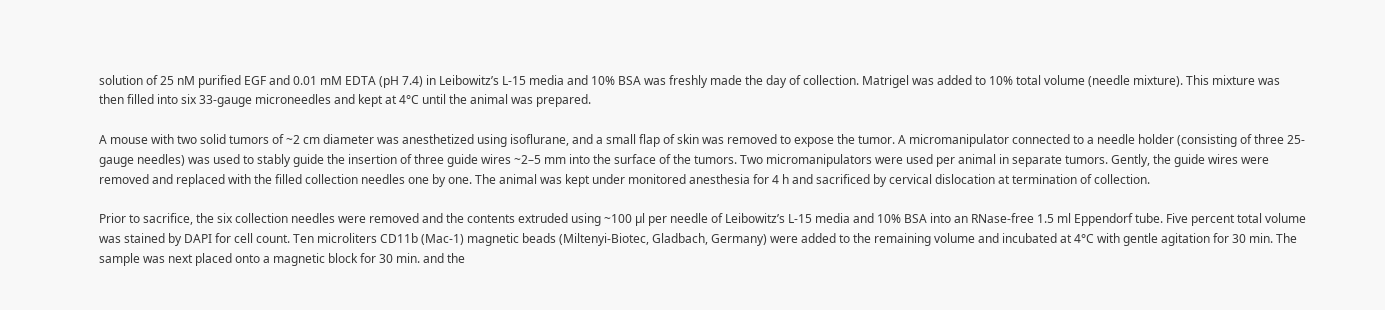solution of 25 nM purified EGF and 0.01 mM EDTA (pH 7.4) in Leibowitz’s L-15 media and 10% BSA was freshly made the day of collection. Matrigel was added to 10% total volume (needle mixture). This mixture was then filled into six 33-gauge microneedles and kept at 4°C until the animal was prepared.

A mouse with two solid tumors of ~2 cm diameter was anesthetized using isoflurane, and a small flap of skin was removed to expose the tumor. A micromanipulator connected to a needle holder (consisting of three 25-gauge needles) was used to stably guide the insertion of three guide wires ~2–5 mm into the surface of the tumors. Two micromanipulators were used per animal in separate tumors. Gently, the guide wires were removed and replaced with the filled collection needles one by one. The animal was kept under monitored anesthesia for 4 h and sacrificed by cervical dislocation at termination of collection.

Prior to sacrifice, the six collection needles were removed and the contents extruded using ~100 µl per needle of Leibowitz’s L-15 media and 10% BSA into an RNase-free 1.5 ml Eppendorf tube. Five percent total volume was stained by DAPI for cell count. Ten microliters CD11b (Mac-1) magnetic beads (Miltenyi-Biotec, Gladbach, Germany) were added to the remaining volume and incubated at 4°C with gentle agitation for 30 min. The sample was next placed onto a magnetic block for 30 min. and the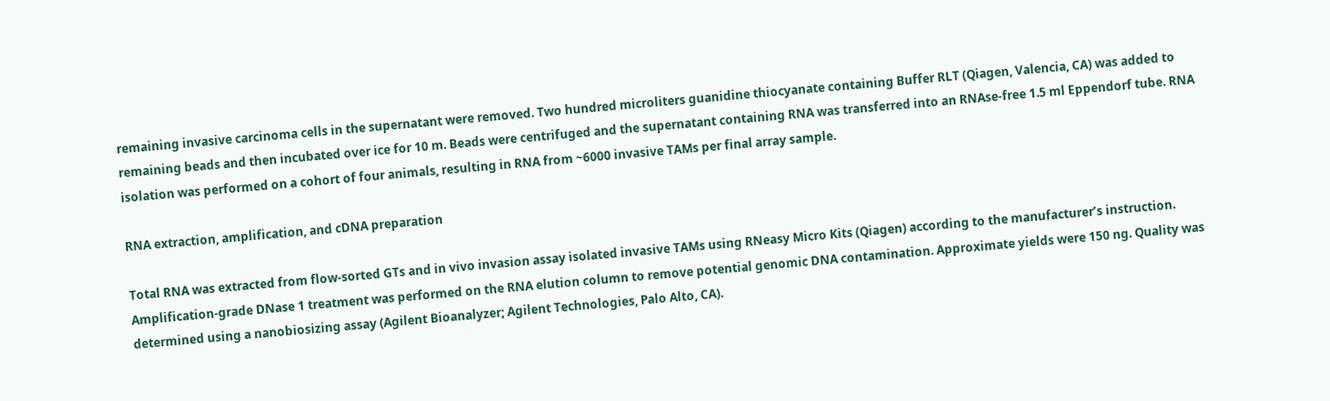remaining invasive carcinoma cells in the supernatant were removed. Two hundred microliters guanidine thiocyanate containing Buffer RLT (Qiagen, Valencia, CA) was added to remaining beads and then incubated over ice for 10 m. Beads were centrifuged and the supernatant containing RNA was transferred into an RNAse-free 1.5 ml Eppendorf tube. RNA isolation was performed on a cohort of four animals, resulting in RNA from ~6000 invasive TAMs per final array sample.

RNA extraction, amplification, and cDNA preparation

Total RNA was extracted from flow-sorted GTs and in vivo invasion assay isolated invasive TAMs using RNeasy Micro Kits (Qiagen) according to the manufacturer’s instruction. Amplification-grade DNase 1 treatment was performed on the RNA elution column to remove potential genomic DNA contamination. Approximate yields were 150 ng. Quality was determined using a nanobiosizing assay (Agilent Bioanalyzer; Agilent Technologies, Palo Alto, CA).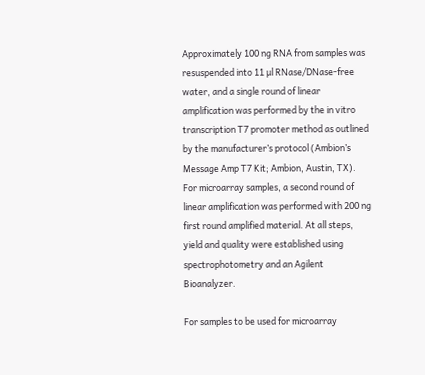Approximately 100 ng RNA from samples was resuspended into 11 µl RNase/DNase-free water, and a single round of linear amplification was performed by the in vitro transcription T7 promoter method as outlined by the manufacturer’s protocol (Ambion’s Message Amp T7 Kit; Ambion, Austin, TX). For microarray samples, a second round of linear amplification was performed with 200 ng first round amplified material. At all steps, yield and quality were established using spectrophotometry and an Agilent Bioanalyzer.

For samples to be used for microarray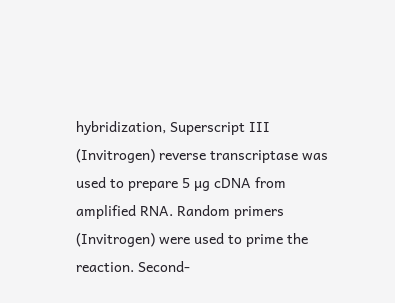hybridization, Superscript III (Invitrogen) reverse transcriptase was used to prepare 5 µg cDNA from amplified RNA. Random primers (Invitrogen) were used to prime the reaction. Second-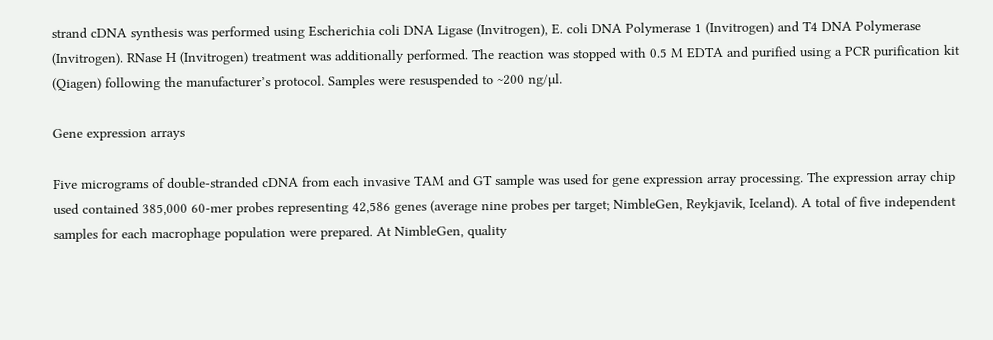strand cDNA synthesis was performed using Escherichia coli DNA Ligase (Invitrogen), E. coli DNA Polymerase 1 (Invitrogen) and T4 DNA Polymerase (Invitrogen). RNase H (Invitrogen) treatment was additionally performed. The reaction was stopped with 0.5 M EDTA and purified using a PCR purification kit (Qiagen) following the manufacturer’s protocol. Samples were resuspended to ~200 ng/µl.

Gene expression arrays

Five micrograms of double-stranded cDNA from each invasive TAM and GT sample was used for gene expression array processing. The expression array chip used contained 385,000 60-mer probes representing 42,586 genes (average nine probes per target; NimbleGen, Reykjavik, Iceland). A total of five independent samples for each macrophage population were prepared. At NimbleGen, quality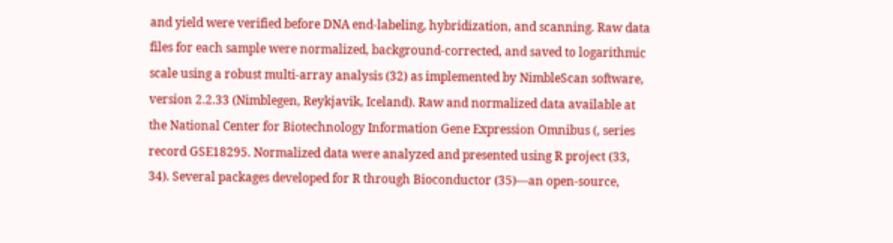and yield were verified before DNA end-labeling, hybridization, and scanning. Raw data files for each sample were normalized, background-corrected, and saved to logarithmic scale using a robust multi-array analysis (32) as implemented by NimbleScan software, version 2.2.33 (Nimblegen, Reykjavik, Iceland). Raw and normalized data available at the National Center for Biotechnology Information Gene Expression Omnibus (, series record GSE18295. Normalized data were analyzed and presented using R project (33, 34). Several packages developed for R through Bioconductor (35)—an open-source,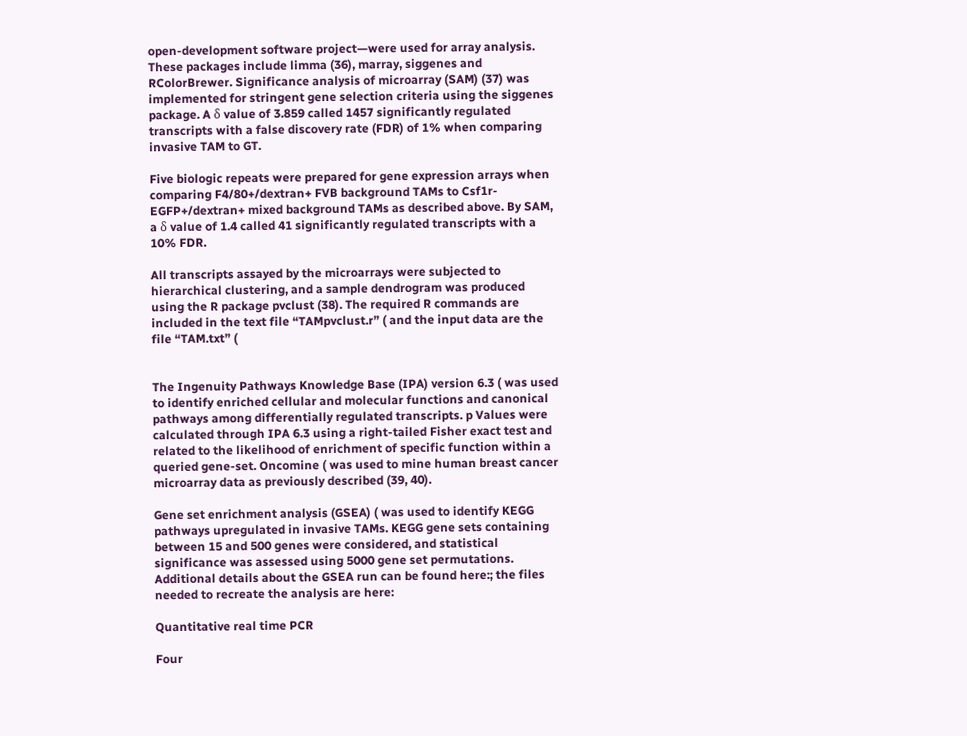open-development software project—were used for array analysis. These packages include limma (36), marray, siggenes and RColorBrewer. Significance analysis of microarray (SAM) (37) was implemented for stringent gene selection criteria using the siggenes package. A δ value of 3.859 called 1457 significantly regulated transcripts with a false discovery rate (FDR) of 1% when comparing invasive TAM to GT.

Five biologic repeats were prepared for gene expression arrays when comparing F4/80+/dextran+ FVB background TAMs to Csf1r-EGFP+/dextran+ mixed background TAMs as described above. By SAM, a δ value of 1.4 called 41 significantly regulated transcripts with a 10% FDR.

All transcripts assayed by the microarrays were subjected to hierarchical clustering, and a sample dendrogram was produced using the R package pvclust (38). The required R commands are included in the text file “TAMpvclust.r” ( and the input data are the file “TAM.txt” (


The Ingenuity Pathways Knowledge Base (IPA) version 6.3 ( was used to identify enriched cellular and molecular functions and canonical pathways among differentially regulated transcripts. p Values were calculated through IPA 6.3 using a right-tailed Fisher exact test and related to the likelihood of enrichment of specific function within a queried gene-set. Oncomine ( was used to mine human breast cancer microarray data as previously described (39, 40).

Gene set enrichment analysis (GSEA) ( was used to identify KEGG pathways upregulated in invasive TAMs. KEGG gene sets containing between 15 and 500 genes were considered, and statistical significance was assessed using 5000 gene set permutations. Additional details about the GSEA run can be found here:; the files needed to recreate the analysis are here:

Quantitative real time PCR

Four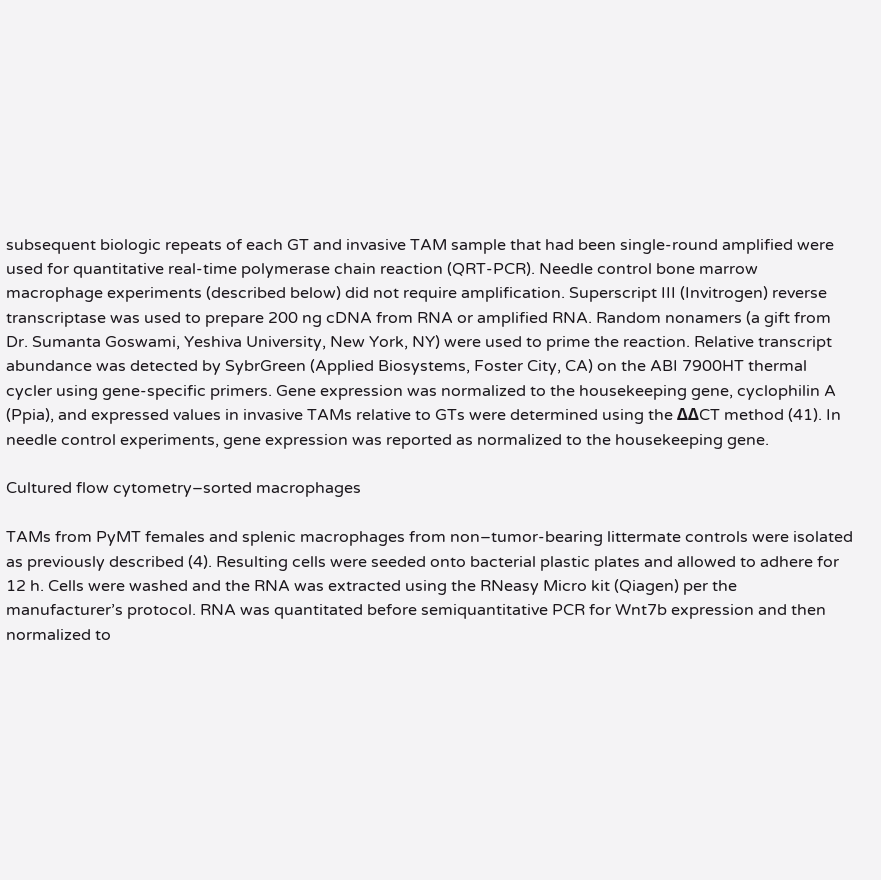subsequent biologic repeats of each GT and invasive TAM sample that had been single-round amplified were used for quantitative real-time polymerase chain reaction (QRT-PCR). Needle control bone marrow macrophage experiments (described below) did not require amplification. Superscript III (Invitrogen) reverse transcriptase was used to prepare 200 ng cDNA from RNA or amplified RNA. Random nonamers (a gift from Dr. Sumanta Goswami, Yeshiva University, New York, NY) were used to prime the reaction. Relative transcript abundance was detected by SybrGreen (Applied Biosystems, Foster City, CA) on the ABI 7900HT thermal cycler using gene-specific primers. Gene expression was normalized to the housekeeping gene, cyclophilin A (Ppia), and expressed values in invasive TAMs relative to GTs were determined using the ΔΔCT method (41). In needle control experiments, gene expression was reported as normalized to the housekeeping gene.

Cultured flow cytometry–sorted macrophages

TAMs from PyMT females and splenic macrophages from non–tumor-bearing littermate controls were isolated as previously described (4). Resulting cells were seeded onto bacterial plastic plates and allowed to adhere for 12 h. Cells were washed and the RNA was extracted using the RNeasy Micro kit (Qiagen) per the manufacturer’s protocol. RNA was quantitated before semiquantitative PCR for Wnt7b expression and then normalized to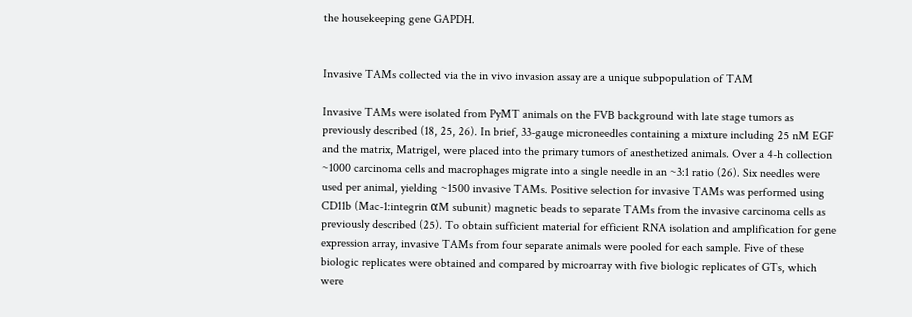the housekeeping gene GAPDH.


Invasive TAMs collected via the in vivo invasion assay are a unique subpopulation of TAM

Invasive TAMs were isolated from PyMT animals on the FVB background with late stage tumors as previously described (18, 25, 26). In brief, 33-gauge microneedles containing a mixture including 25 nM EGF and the matrix, Matrigel, were placed into the primary tumors of anesthetized animals. Over a 4-h collection ~1000 carcinoma cells and macrophages migrate into a single needle in an ~3:1 ratio (26). Six needles were used per animal, yielding ~1500 invasive TAMs. Positive selection for invasive TAMs was performed using CD11b (Mac-1:integrin αM subunit) magnetic beads to separate TAMs from the invasive carcinoma cells as previously described (25). To obtain sufficient material for efficient RNA isolation and amplification for gene expression array, invasive TAMs from four separate animals were pooled for each sample. Five of these biologic replicates were obtained and compared by microarray with five biologic replicates of GTs, which were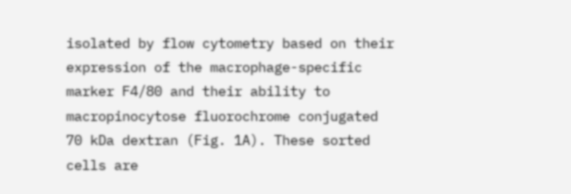isolated by flow cytometry based on their expression of the macrophage-specific marker F4/80 and their ability to macropinocytose fluorochrome conjugated 70 kDa dextran (Fig. 1A). These sorted cells are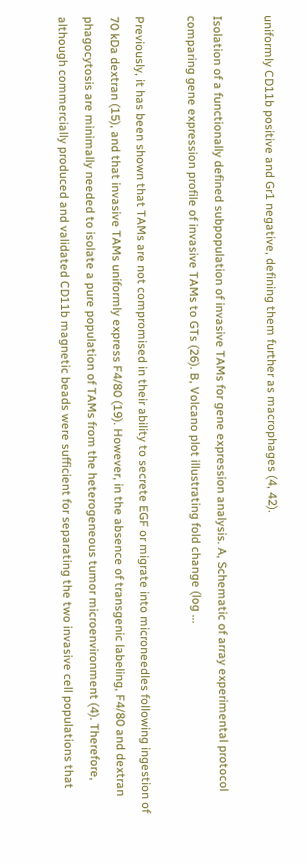uniformly CD11b positive and Gr1 negative, defining them further as macrophages (4, 42).

Isolation of a functionally defined subpopulation of invasive TAMs for gene expression analysis. A, Schematic of array experimental protocol comparing gene expression profile of invasive TAMs to GTs (26). B, Volcano plot illustrating fold change (log ...

Previously, it has been shown that TAMs are not compromised in their ability to secrete EGF or migrate into microneedles following ingestion of 70 kDa dextran (15), and that invasive TAMs uniformly express F4/80 (19). However, in the absence of transgenic labeling, F4/80 and dextran phagocytosis are minimally needed to isolate a pure population of TAMs from the heterogeneous tumor microenvironment (4). Therefore, although commercially produced and validated CD11b magnetic beads were sufficient for separating the two invasive cell populations that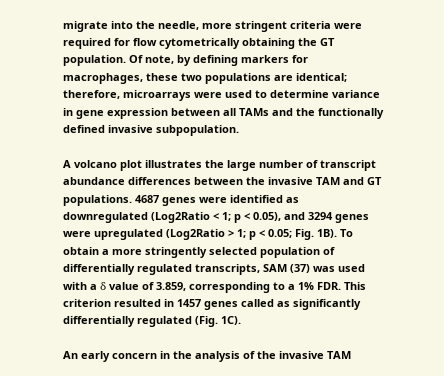migrate into the needle, more stringent criteria were required for flow cytometrically obtaining the GT population. Of note, by defining markers for macrophages, these two populations are identical; therefore, microarrays were used to determine variance in gene expression between all TAMs and the functionally defined invasive subpopulation.

A volcano plot illustrates the large number of transcript abundance differences between the invasive TAM and GT populations. 4687 genes were identified as downregulated (Log2Ratio < 1; p < 0.05), and 3294 genes were upregulated (Log2Ratio > 1; p < 0.05; Fig. 1B). To obtain a more stringently selected population of differentially regulated transcripts, SAM (37) was used with a δ value of 3.859, corresponding to a 1% FDR. This criterion resulted in 1457 genes called as significantly differentially regulated (Fig. 1C).

An early concern in the analysis of the invasive TAM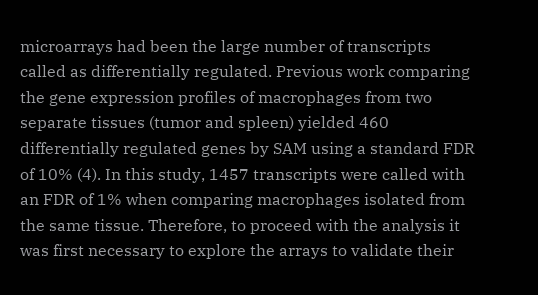microarrays had been the large number of transcripts called as differentially regulated. Previous work comparing the gene expression profiles of macrophages from two separate tissues (tumor and spleen) yielded 460 differentially regulated genes by SAM using a standard FDR of 10% (4). In this study, 1457 transcripts were called with an FDR of 1% when comparing macrophages isolated from the same tissue. Therefore, to proceed with the analysis it was first necessary to explore the arrays to validate their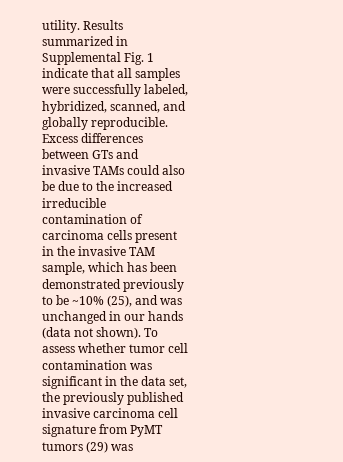utility. Results summarized in Supplemental Fig. 1 indicate that all samples were successfully labeled, hybridized, scanned, and globally reproducible. Excess differences between GTs and invasive TAMs could also be due to the increased irreducible contamination of carcinoma cells present in the invasive TAM sample, which has been demonstrated previously to be ~10% (25), and was unchanged in our hands (data not shown). To assess whether tumor cell contamination was significant in the data set, the previously published invasive carcinoma cell signature from PyMT tumors (29) was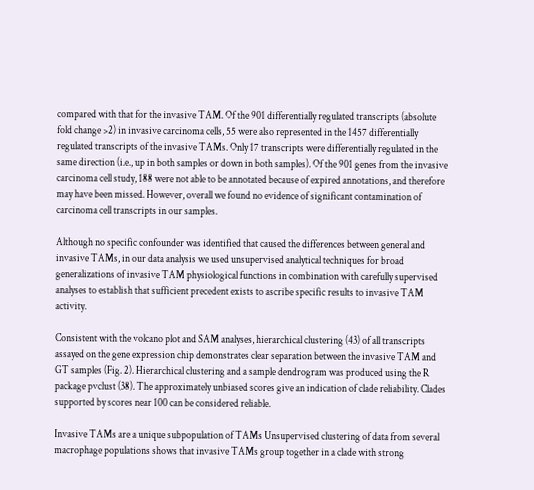compared with that for the invasive TAM. Of the 901 differentially regulated transcripts (absolute fold change >2) in invasive carcinoma cells, 55 were also represented in the 1457 differentially regulated transcripts of the invasive TAMs. Only 17 transcripts were differentially regulated in the same direction (i.e., up in both samples or down in both samples). Of the 901 genes from the invasive carcinoma cell study, 188 were not able to be annotated because of expired annotations, and therefore may have been missed. However, overall we found no evidence of significant contamination of carcinoma cell transcripts in our samples.

Although no specific confounder was identified that caused the differences between general and invasive TAMs, in our data analysis we used unsupervised analytical techniques for broad generalizations of invasive TAM physiological functions in combination with carefully supervised analyses to establish that sufficient precedent exists to ascribe specific results to invasive TAM activity.

Consistent with the volcano plot and SAM analyses, hierarchical clustering (43) of all transcripts assayed on the gene expression chip demonstrates clear separation between the invasive TAM and GT samples (Fig. 2). Hierarchical clustering and a sample dendrogram was produced using the R package pvclust (38). The approximately unbiased scores give an indication of clade reliability. Clades supported by scores near 100 can be considered reliable.

Invasive TAMs are a unique subpopulation of TAMs Unsupervised clustering of data from several macrophage populations shows that invasive TAMs group together in a clade with strong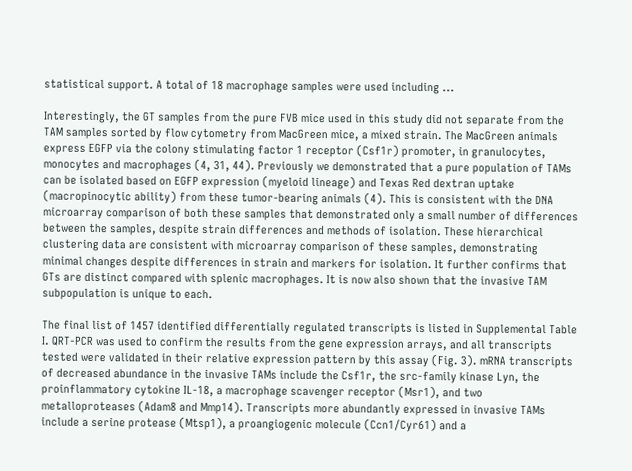statistical support. A total of 18 macrophage samples were used including ...

Interestingly, the GT samples from the pure FVB mice used in this study did not separate from the TAM samples sorted by flow cytometry from MacGreen mice, a mixed strain. The MacGreen animals express EGFP via the colony stimulating factor 1 receptor (Csf1r) promoter, in granulocytes, monocytes and macrophages (4, 31, 44). Previously we demonstrated that a pure population of TAMs can be isolated based on EGFP expression (myeloid lineage) and Texas Red dextran uptake (macropinocytic ability) from these tumor-bearing animals (4). This is consistent with the DNA microarray comparison of both these samples that demonstrated only a small number of differences between the samples, despite strain differences and methods of isolation. These hierarchical clustering data are consistent with microarray comparison of these samples, demonstrating minimal changes despite differences in strain and markers for isolation. It further confirms that GTs are distinct compared with splenic macrophages. It is now also shown that the invasive TAM subpopulation is unique to each.

The final list of 1457 identified differentially regulated transcripts is listed in Supplemental Table I. QRT-PCR was used to confirm the results from the gene expression arrays, and all transcripts tested were validated in their relative expression pattern by this assay (Fig. 3). mRNA transcripts of decreased abundance in the invasive TAMs include the Csf1r, the src-family kinase Lyn, the proinflammatory cytokine IL-18, a macrophage scavenger receptor (Msr1), and two metalloproteases (Adam8 and Mmp14). Transcripts more abundantly expressed in invasive TAMs include a serine protease (Mtsp1), a proangiogenic molecule (Ccn1/Cyr61) and a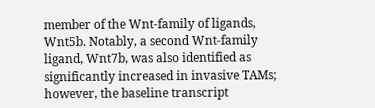member of the Wnt-family of ligands, Wnt5b. Notably, a second Wnt-family ligand, Wnt7b, was also identified as significantly increased in invasive TAMs; however, the baseline transcript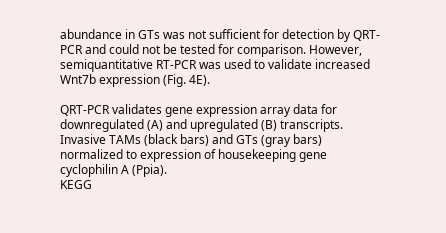abundance in GTs was not sufficient for detection by QRT-PCR and could not be tested for comparison. However, semiquantitative RT-PCR was used to validate increased Wnt7b expression (Fig. 4E).

QRT-PCR validates gene expression array data for downregulated (A) and upregulated (B) transcripts. Invasive TAMs (black bars) and GTs (gray bars) normalized to expression of housekeeping gene cyclophilin A (Ppia).
KEGG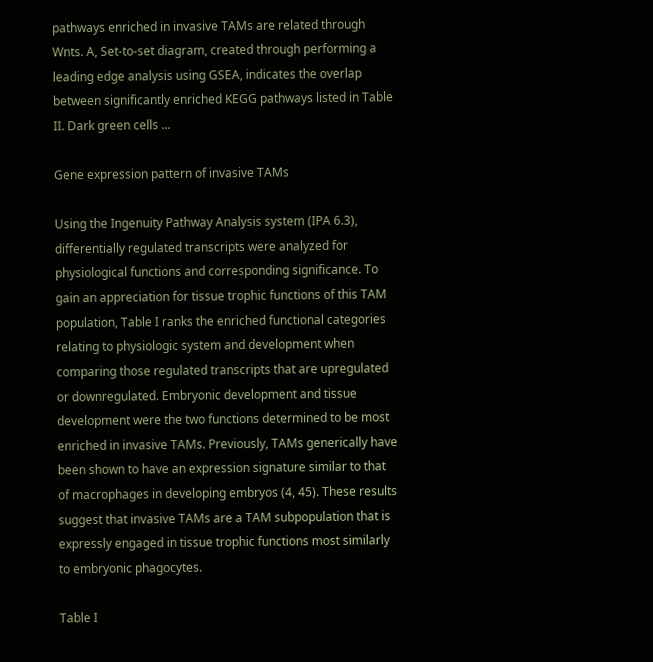pathways enriched in invasive TAMs are related through Wnts. A, Set-to-set diagram, created through performing a leading edge analysis using GSEA, indicates the overlap between significantly enriched KEGG pathways listed in Table II. Dark green cells ...

Gene expression pattern of invasive TAMs

Using the Ingenuity Pathway Analysis system (IPA 6.3), differentially regulated transcripts were analyzed for physiological functions and corresponding significance. To gain an appreciation for tissue trophic functions of this TAM population, Table I ranks the enriched functional categories relating to physiologic system and development when comparing those regulated transcripts that are upregulated or downregulated. Embryonic development and tissue development were the two functions determined to be most enriched in invasive TAMs. Previously, TAMs generically have been shown to have an expression signature similar to that of macrophages in developing embryos (4, 45). These results suggest that invasive TAMs are a TAM subpopulation that is expressly engaged in tissue trophic functions most similarly to embryonic phagocytes.

Table I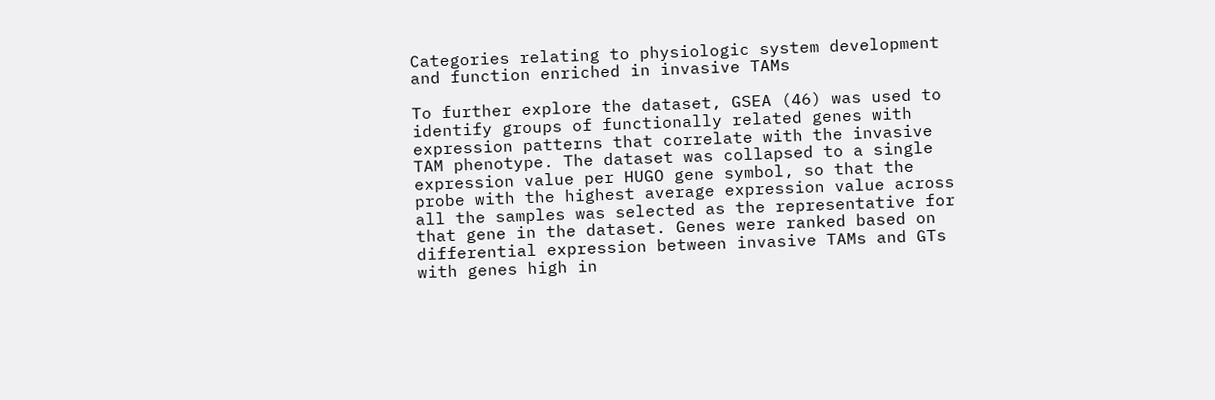Categories relating to physiologic system development and function enriched in invasive TAMs

To further explore the dataset, GSEA (46) was used to identify groups of functionally related genes with expression patterns that correlate with the invasive TAM phenotype. The dataset was collapsed to a single expression value per HUGO gene symbol, so that the probe with the highest average expression value across all the samples was selected as the representative for that gene in the dataset. Genes were ranked based on differential expression between invasive TAMs and GTs with genes high in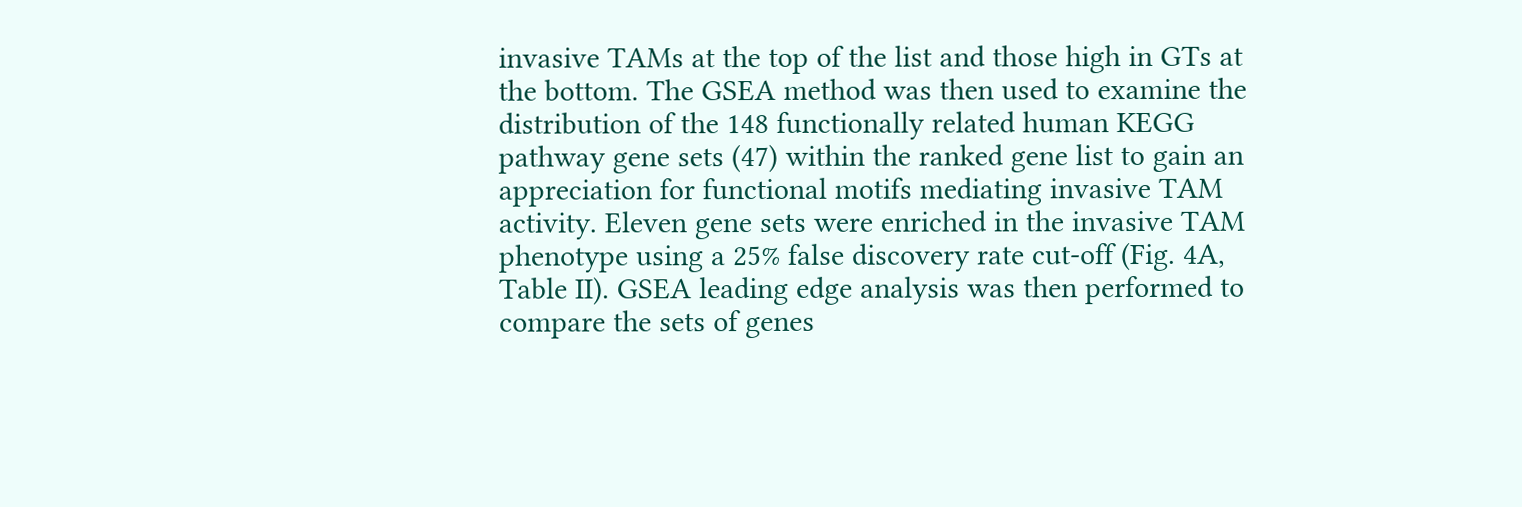invasive TAMs at the top of the list and those high in GTs at the bottom. The GSEA method was then used to examine the distribution of the 148 functionally related human KEGG pathway gene sets (47) within the ranked gene list to gain an appreciation for functional motifs mediating invasive TAM activity. Eleven gene sets were enriched in the invasive TAM phenotype using a 25% false discovery rate cut-off (Fig. 4A, Table II). GSEA leading edge analysis was then performed to compare the sets of genes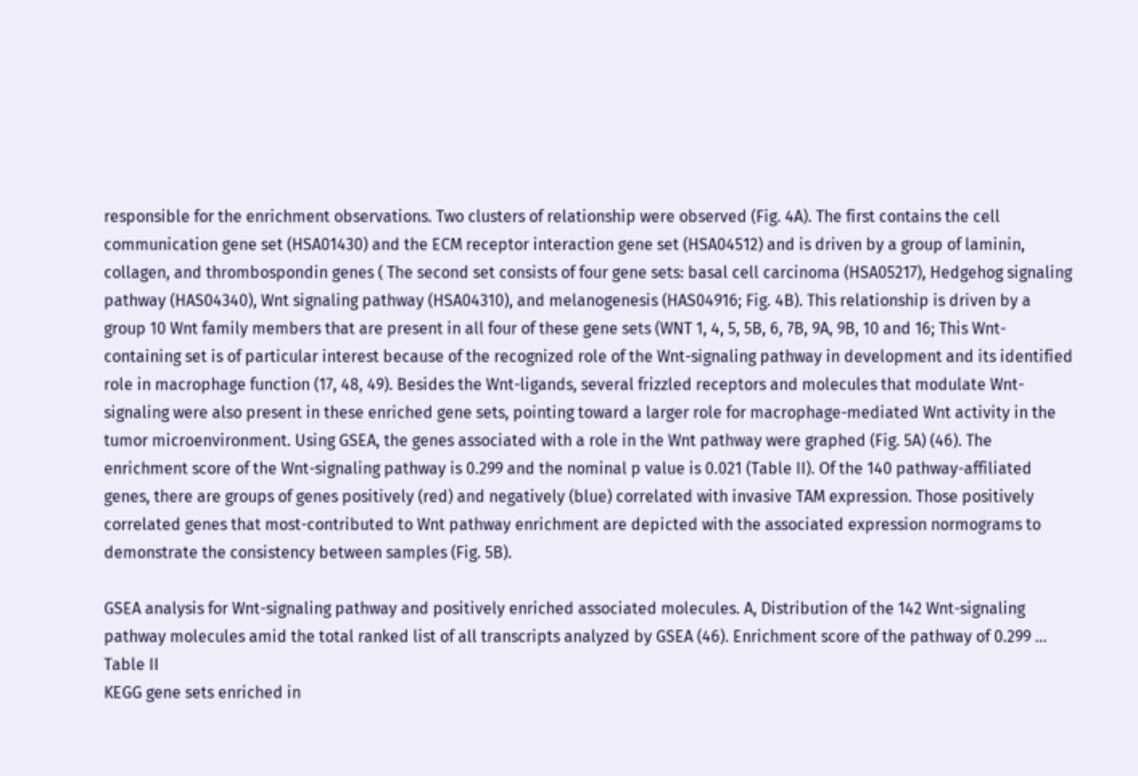responsible for the enrichment observations. Two clusters of relationship were observed (Fig. 4A). The first contains the cell communication gene set (HSA01430) and the ECM receptor interaction gene set (HSA04512) and is driven by a group of laminin, collagen, and thrombospondin genes ( The second set consists of four gene sets: basal cell carcinoma (HSA05217), Hedgehog signaling pathway (HAS04340), Wnt signaling pathway (HSA04310), and melanogenesis (HAS04916; Fig. 4B). This relationship is driven by a group 10 Wnt family members that are present in all four of these gene sets (WNT 1, 4, 5, 5B, 6, 7B, 9A, 9B, 10 and 16; This Wnt-containing set is of particular interest because of the recognized role of the Wnt-signaling pathway in development and its identified role in macrophage function (17, 48, 49). Besides the Wnt-ligands, several frizzled receptors and molecules that modulate Wnt-signaling were also present in these enriched gene sets, pointing toward a larger role for macrophage-mediated Wnt activity in the tumor microenvironment. Using GSEA, the genes associated with a role in the Wnt pathway were graphed (Fig. 5A) (46). The enrichment score of the Wnt-signaling pathway is 0.299 and the nominal p value is 0.021 (Table II). Of the 140 pathway-affiliated genes, there are groups of genes positively (red) and negatively (blue) correlated with invasive TAM expression. Those positively correlated genes that most-contributed to Wnt pathway enrichment are depicted with the associated expression normograms to demonstrate the consistency between samples (Fig. 5B).

GSEA analysis for Wnt-signaling pathway and positively enriched associated molecules. A, Distribution of the 142 Wnt-signaling pathway molecules amid the total ranked list of all transcripts analyzed by GSEA (46). Enrichment score of the pathway of 0.299 ...
Table II
KEGG gene sets enriched in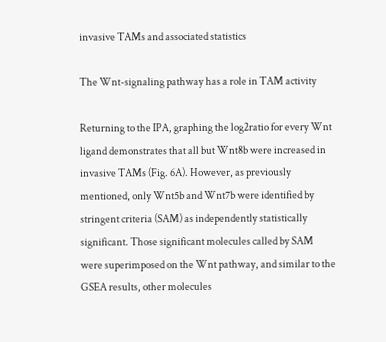invasive TAMs and associated statistics

The Wnt-signaling pathway has a role in TAM activity

Returning to the IPA, graphing the log2ratio for every Wnt ligand demonstrates that all but Wnt8b were increased in invasive TAMs (Fig. 6A). However, as previously mentioned, only Wnt5b and Wnt7b were identified by stringent criteria (SAM) as independently statistically significant. Those significant molecules called by SAM were superimposed on the Wnt pathway, and similar to the GSEA results, other molecules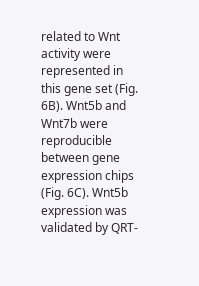related to Wnt activity were represented in this gene set (Fig. 6B). Wnt5b and Wnt7b were reproducible between gene expression chips (Fig. 6C). Wnt5b expression was validated by QRT-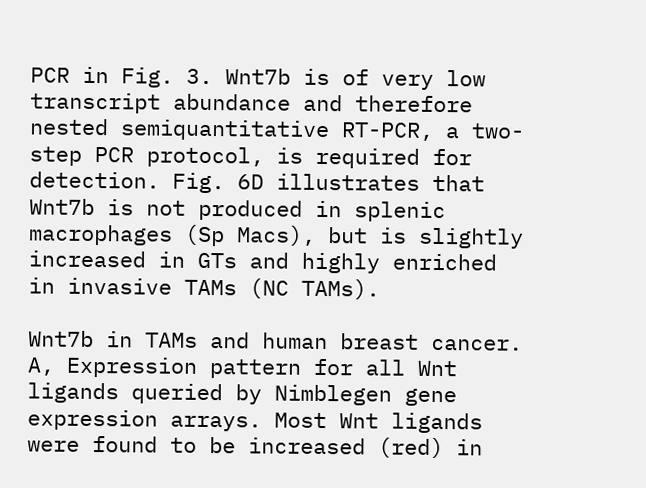PCR in Fig. 3. Wnt7b is of very low transcript abundance and therefore nested semiquantitative RT-PCR, a two-step PCR protocol, is required for detection. Fig. 6D illustrates that Wnt7b is not produced in splenic macrophages (Sp Macs), but is slightly increased in GTs and highly enriched in invasive TAMs (NC TAMs).

Wnt7b in TAMs and human breast cancer. A, Expression pattern for all Wnt ligands queried by Nimblegen gene expression arrays. Most Wnt ligands were found to be increased (red) in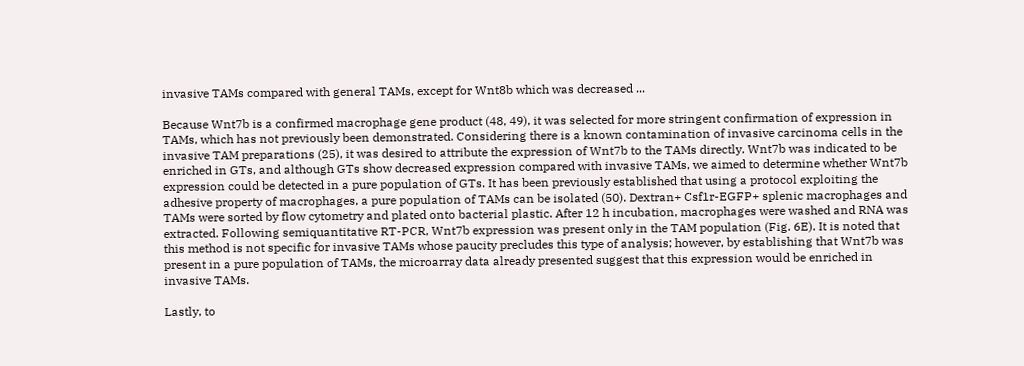invasive TAMs compared with general TAMs, except for Wnt8b which was decreased ...

Because Wnt7b is a confirmed macrophage gene product (48, 49), it was selected for more stringent confirmation of expression in TAMs, which has not previously been demonstrated. Considering there is a known contamination of invasive carcinoma cells in the invasive TAM preparations (25), it was desired to attribute the expression of Wnt7b to the TAMs directly. Wnt7b was indicated to be enriched in GTs, and although GTs show decreased expression compared with invasive TAMs, we aimed to determine whether Wnt7b expression could be detected in a pure population of GTs. It has been previously established that using a protocol exploiting the adhesive property of macrophages, a pure population of TAMs can be isolated (50). Dextran+ Csf1r-EGFP+ splenic macrophages and TAMs were sorted by flow cytometry and plated onto bacterial plastic. After 12 h incubation, macrophages were washed and RNA was extracted. Following semiquantitative RT-PCR, Wnt7b expression was present only in the TAM population (Fig. 6E). It is noted that this method is not specific for invasive TAMs whose paucity precludes this type of analysis; however, by establishing that Wnt7b was present in a pure population of TAMs, the microarray data already presented suggest that this expression would be enriched in invasive TAMs.

Lastly, to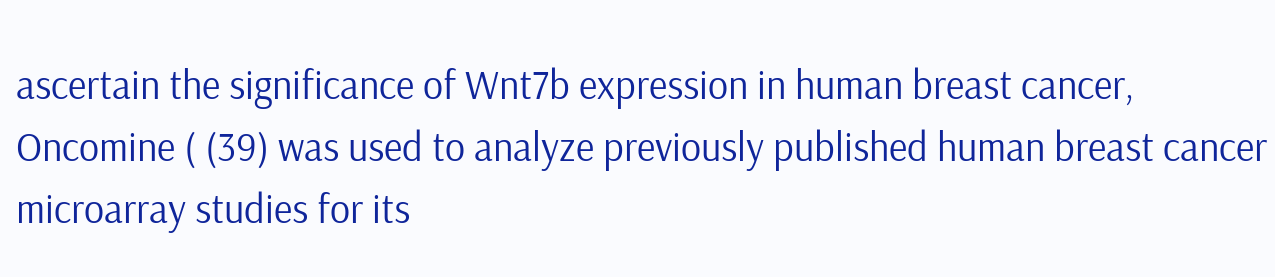ascertain the significance of Wnt7b expression in human breast cancer, Oncomine ( (39) was used to analyze previously published human breast cancer microarray studies for its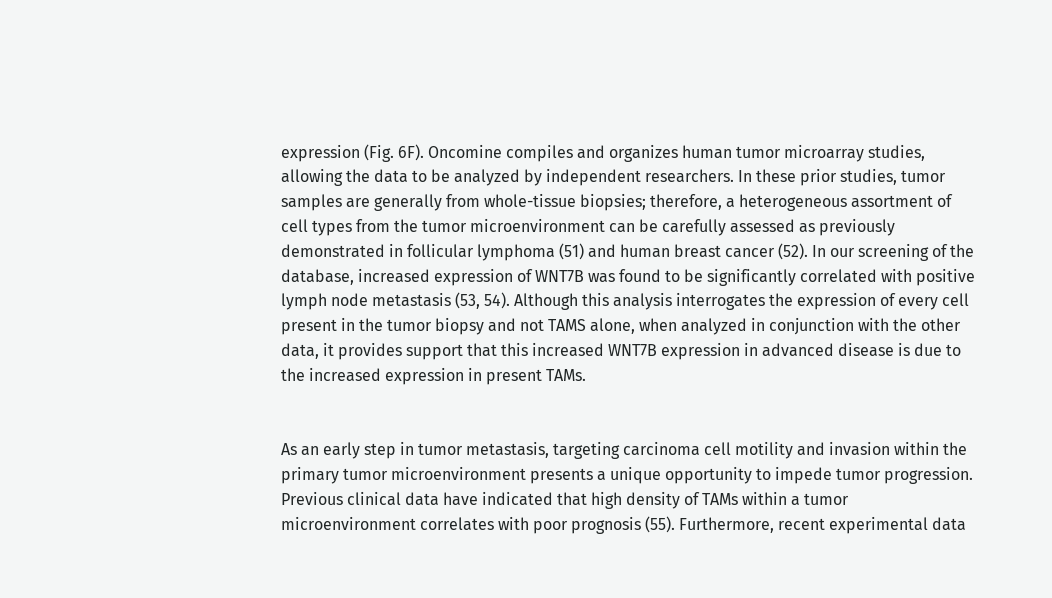expression (Fig. 6F). Oncomine compiles and organizes human tumor microarray studies, allowing the data to be analyzed by independent researchers. In these prior studies, tumor samples are generally from whole-tissue biopsies; therefore, a heterogeneous assortment of cell types from the tumor microenvironment can be carefully assessed as previously demonstrated in follicular lymphoma (51) and human breast cancer (52). In our screening of the database, increased expression of WNT7B was found to be significantly correlated with positive lymph node metastasis (53, 54). Although this analysis interrogates the expression of every cell present in the tumor biopsy and not TAMS alone, when analyzed in conjunction with the other data, it provides support that this increased WNT7B expression in advanced disease is due to the increased expression in present TAMs.


As an early step in tumor metastasis, targeting carcinoma cell motility and invasion within the primary tumor microenvironment presents a unique opportunity to impede tumor progression. Previous clinical data have indicated that high density of TAMs within a tumor microenvironment correlates with poor prognosis (55). Furthermore, recent experimental data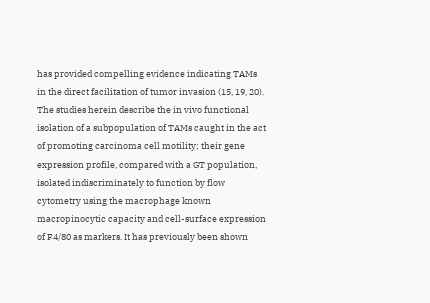has provided compelling evidence indicating TAMs in the direct facilitation of tumor invasion (15, 19, 20). The studies herein describe the in vivo functional isolation of a subpopulation of TAMs caught in the act of promoting carcinoma cell motility; their gene expression profile, compared with a GT population, isolated indiscriminately to function by flow cytometry using the macrophage known macropinocytic capacity and cell-surface expression of F4/80 as markers. It has previously been shown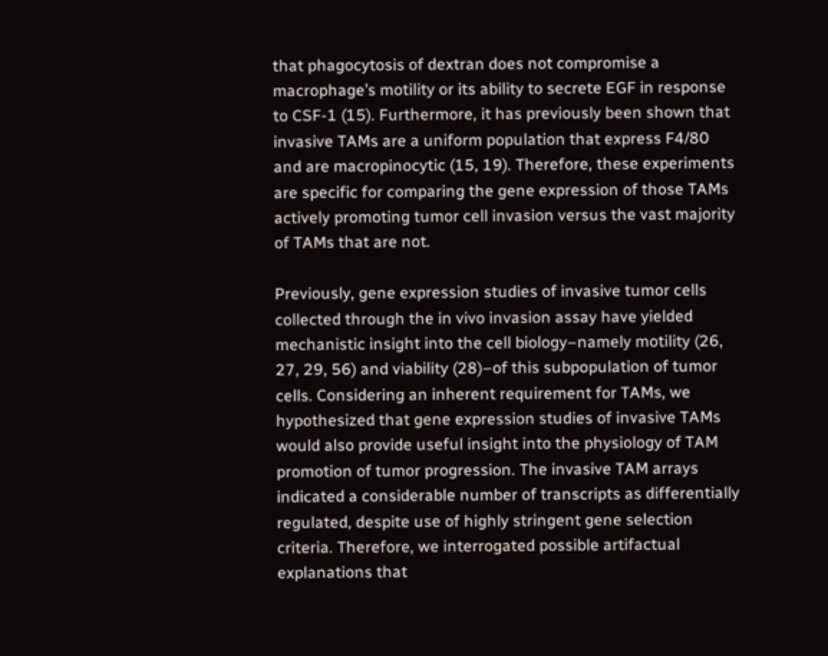that phagocytosis of dextran does not compromise a macrophage’s motility or its ability to secrete EGF in response to CSF-1 (15). Furthermore, it has previously been shown that invasive TAMs are a uniform population that express F4/80 and are macropinocytic (15, 19). Therefore, these experiments are specific for comparing the gene expression of those TAMs actively promoting tumor cell invasion versus the vast majority of TAMs that are not.

Previously, gene expression studies of invasive tumor cells collected through the in vivo invasion assay have yielded mechanistic insight into the cell biology–namely motility (26, 27, 29, 56) and viability (28)–of this subpopulation of tumor cells. Considering an inherent requirement for TAMs, we hypothesized that gene expression studies of invasive TAMs would also provide useful insight into the physiology of TAM promotion of tumor progression. The invasive TAM arrays indicated a considerable number of transcripts as differentially regulated, despite use of highly stringent gene selection criteria. Therefore, we interrogated possible artifactual explanations that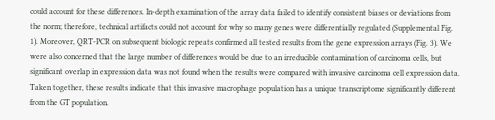could account for these differences. In-depth examination of the array data failed to identify consistent biases or deviations from the norm; therefore, technical artifacts could not account for why so many genes were differentially regulated (Supplemental Fig. 1). Moreover, QRT-PCR on subsequent biologic repeats confirmed all tested results from the gene expression arrays (Fig. 3). We were also concerned that the large number of differences would be due to an irreducible contamination of carcinoma cells, but significant overlap in expression data was not found when the results were compared with invasive carcinoma cell expression data. Taken together, these results indicate that this invasive macrophage population has a unique transcriptome significantly different from the GT population.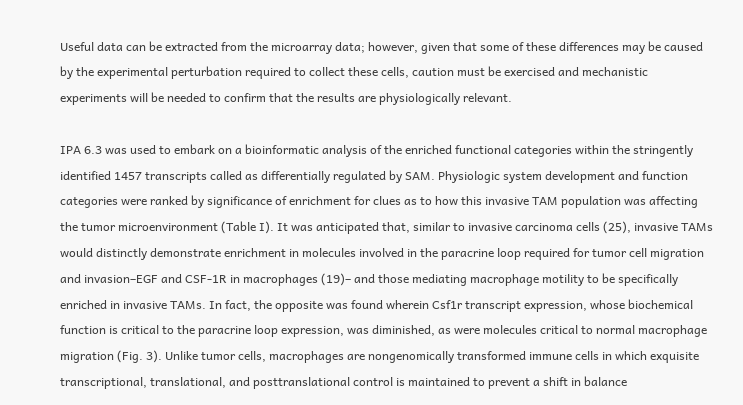Useful data can be extracted from the microarray data; however, given that some of these differences may be caused by the experimental perturbation required to collect these cells, caution must be exercised and mechanistic experiments will be needed to confirm that the results are physiologically relevant.

IPA 6.3 was used to embark on a bioinformatic analysis of the enriched functional categories within the stringently identified 1457 transcripts called as differentially regulated by SAM. Physiologic system development and function categories were ranked by significance of enrichment for clues as to how this invasive TAM population was affecting the tumor microenvironment (Table I). It was anticipated that, similar to invasive carcinoma cells (25), invasive TAMs would distinctly demonstrate enrichment in molecules involved in the paracrine loop required for tumor cell migration and invasion–EGF and CSF-1R in macrophages (19)– and those mediating macrophage motility to be specifically enriched in invasive TAMs. In fact, the opposite was found wherein Csf1r transcript expression, whose biochemical function is critical to the paracrine loop expression, was diminished, as were molecules critical to normal macrophage migration (Fig. 3). Unlike tumor cells, macrophages are nongenomically transformed immune cells in which exquisite transcriptional, translational, and posttranslational control is maintained to prevent a shift in balance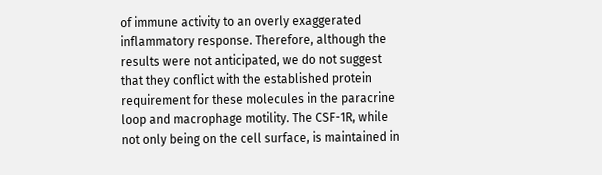of immune activity to an overly exaggerated inflammatory response. Therefore, although the results were not anticipated, we do not suggest that they conflict with the established protein requirement for these molecules in the paracrine loop and macrophage motility. The CSF-1R, while not only being on the cell surface, is maintained in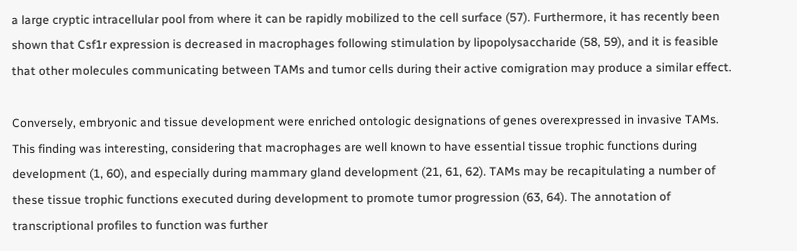a large cryptic intracellular pool from where it can be rapidly mobilized to the cell surface (57). Furthermore, it has recently been shown that Csf1r expression is decreased in macrophages following stimulation by lipopolysaccharide (58, 59), and it is feasible that other molecules communicating between TAMs and tumor cells during their active comigration may produce a similar effect.

Conversely, embryonic and tissue development were enriched ontologic designations of genes overexpressed in invasive TAMs. This finding was interesting, considering that macrophages are well known to have essential tissue trophic functions during development (1, 60), and especially during mammary gland development (21, 61, 62). TAMs may be recapitulating a number of these tissue trophic functions executed during development to promote tumor progression (63, 64). The annotation of transcriptional profiles to function was further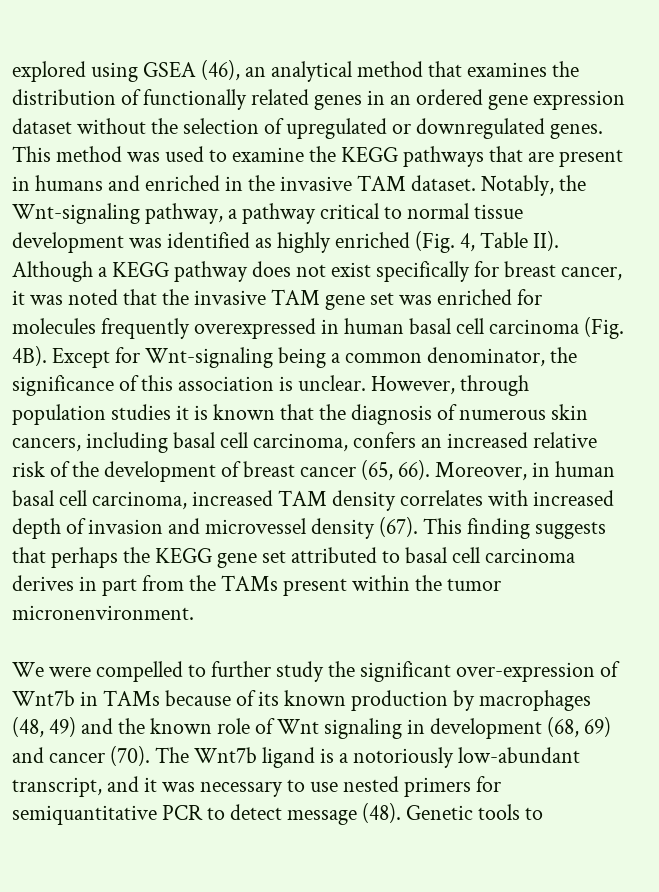explored using GSEA (46), an analytical method that examines the distribution of functionally related genes in an ordered gene expression dataset without the selection of upregulated or downregulated genes. This method was used to examine the KEGG pathways that are present in humans and enriched in the invasive TAM dataset. Notably, the Wnt-signaling pathway, a pathway critical to normal tissue development was identified as highly enriched (Fig. 4, Table II). Although a KEGG pathway does not exist specifically for breast cancer, it was noted that the invasive TAM gene set was enriched for molecules frequently overexpressed in human basal cell carcinoma (Fig. 4B). Except for Wnt-signaling being a common denominator, the significance of this association is unclear. However, through population studies it is known that the diagnosis of numerous skin cancers, including basal cell carcinoma, confers an increased relative risk of the development of breast cancer (65, 66). Moreover, in human basal cell carcinoma, increased TAM density correlates with increased depth of invasion and microvessel density (67). This finding suggests that perhaps the KEGG gene set attributed to basal cell carcinoma derives in part from the TAMs present within the tumor micronenvironment.

We were compelled to further study the significant over-expression of Wnt7b in TAMs because of its known production by macrophages (48, 49) and the known role of Wnt signaling in development (68, 69) and cancer (70). The Wnt7b ligand is a notoriously low-abundant transcript, and it was necessary to use nested primers for semiquantitative PCR to detect message (48). Genetic tools to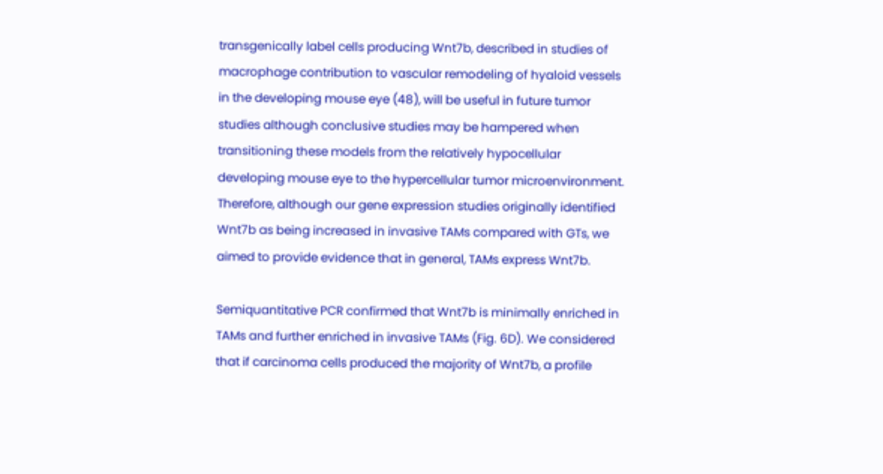transgenically label cells producing Wnt7b, described in studies of macrophage contribution to vascular remodeling of hyaloid vessels in the developing mouse eye (48), will be useful in future tumor studies although conclusive studies may be hampered when transitioning these models from the relatively hypocellular developing mouse eye to the hypercellular tumor microenvironment. Therefore, although our gene expression studies originally identified Wnt7b as being increased in invasive TAMs compared with GTs, we aimed to provide evidence that in general, TAMs express Wnt7b.

Semiquantitative PCR confirmed that Wnt7b is minimally enriched in TAMs and further enriched in invasive TAMs (Fig. 6D). We considered that if carcinoma cells produced the majority of Wnt7b, a profile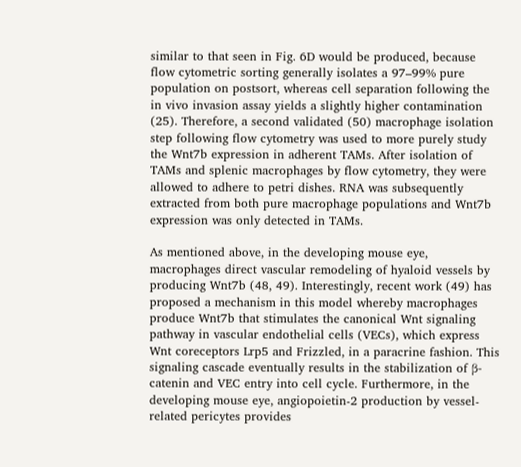similar to that seen in Fig. 6D would be produced, because flow cytometric sorting generally isolates a 97–99% pure population on postsort, whereas cell separation following the in vivo invasion assay yields a slightly higher contamination (25). Therefore, a second validated (50) macrophage isolation step following flow cytometry was used to more purely study the Wnt7b expression in adherent TAMs. After isolation of TAMs and splenic macrophages by flow cytometry, they were allowed to adhere to petri dishes. RNA was subsequently extracted from both pure macrophage populations and Wnt7b expression was only detected in TAMs.

As mentioned above, in the developing mouse eye, macrophages direct vascular remodeling of hyaloid vessels by producing Wnt7b (48, 49). Interestingly, recent work (49) has proposed a mechanism in this model whereby macrophages produce Wnt7b that stimulates the canonical Wnt signaling pathway in vascular endothelial cells (VECs), which express Wnt coreceptors Lrp5 and Frizzled, in a paracrine fashion. This signaling cascade eventually results in the stabilization of β-catenin and VEC entry into cell cycle. Furthermore, in the developing mouse eye, angiopoietin-2 production by vessel-related pericytes provides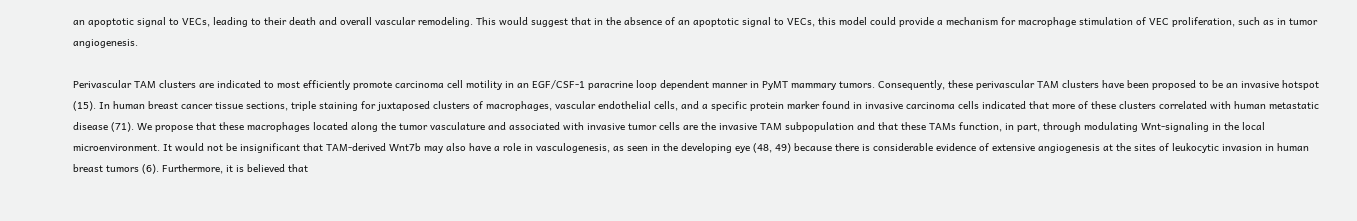an apoptotic signal to VECs, leading to their death and overall vascular remodeling. This would suggest that in the absence of an apoptotic signal to VECs, this model could provide a mechanism for macrophage stimulation of VEC proliferation, such as in tumor angiogenesis.

Perivascular TAM clusters are indicated to most efficiently promote carcinoma cell motility in an EGF/CSF-1 paracrine loop dependent manner in PyMT mammary tumors. Consequently, these perivascular TAM clusters have been proposed to be an invasive hotspot (15). In human breast cancer tissue sections, triple staining for juxtaposed clusters of macrophages, vascular endothelial cells, and a specific protein marker found in invasive carcinoma cells indicated that more of these clusters correlated with human metastatic disease (71). We propose that these macrophages located along the tumor vasculature and associated with invasive tumor cells are the invasive TAM subpopulation and that these TAMs function, in part, through modulating Wnt-signaling in the local microenvironment. It would not be insignificant that TAM-derived Wnt7b may also have a role in vasculogenesis, as seen in the developing eye (48, 49) because there is considerable evidence of extensive angiogenesis at the sites of leukocytic invasion in human breast tumors (6). Furthermore, it is believed that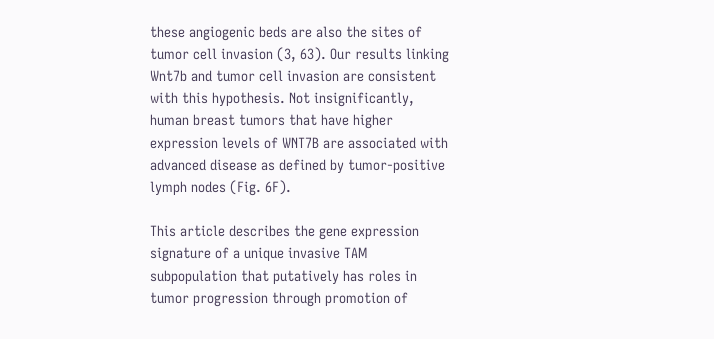these angiogenic beds are also the sites of tumor cell invasion (3, 63). Our results linking Wnt7b and tumor cell invasion are consistent with this hypothesis. Not insignificantly, human breast tumors that have higher expression levels of WNT7B are associated with advanced disease as defined by tumor-positive lymph nodes (Fig. 6F).

This article describes the gene expression signature of a unique invasive TAM subpopulation that putatively has roles in tumor progression through promotion of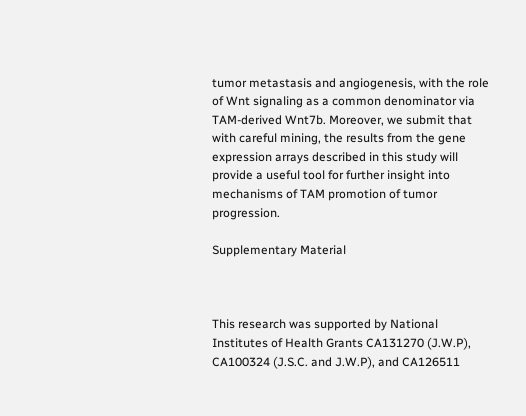tumor metastasis and angiogenesis, with the role of Wnt signaling as a common denominator via TAM-derived Wnt7b. Moreover, we submit that with careful mining, the results from the gene expression arrays described in this study will provide a useful tool for further insight into mechanisms of TAM promotion of tumor progression.

Supplementary Material



This research was supported by National Institutes of Health Grants CA131270 (J.W.P), CA100324 (J.S.C. and J.W.P), and CA126511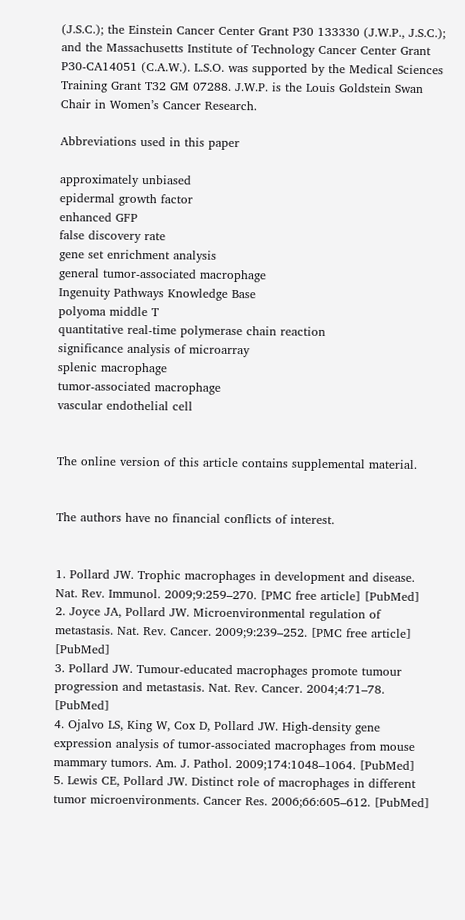(J.S.C.); the Einstein Cancer Center Grant P30 133330 (J.W.P., J.S.C.); and the Massachusetts Institute of Technology Cancer Center Grant P30-CA14051 (C.A.W.). L.S.O. was supported by the Medical Sciences Training Grant T32 GM 07288. J.W.P. is the Louis Goldstein Swan Chair in Women’s Cancer Research.

Abbreviations used in this paper

approximately unbiased
epidermal growth factor
enhanced GFP
false discovery rate
gene set enrichment analysis
general tumor-associated macrophage
Ingenuity Pathways Knowledge Base
polyoma middle T
quantitative real-time polymerase chain reaction
significance analysis of microarray
splenic macrophage
tumor-associated macrophage
vascular endothelial cell


The online version of this article contains supplemental material.


The authors have no financial conflicts of interest.


1. Pollard JW. Trophic macrophages in development and disease. Nat. Rev. Immunol. 2009;9:259–270. [PMC free article] [PubMed]
2. Joyce JA, Pollard JW. Microenvironmental regulation of metastasis. Nat. Rev. Cancer. 2009;9:239–252. [PMC free article] [PubMed]
3. Pollard JW. Tumour-educated macrophages promote tumour progression and metastasis. Nat. Rev. Cancer. 2004;4:71–78. [PubMed]
4. Ojalvo LS, King W, Cox D, Pollard JW. High-density gene expression analysis of tumor-associated macrophages from mouse mammary tumors. Am. J. Pathol. 2009;174:1048–1064. [PubMed]
5. Lewis CE, Pollard JW. Distinct role of macrophages in different tumor microenvironments. Cancer Res. 2006;66:605–612. [PubMed]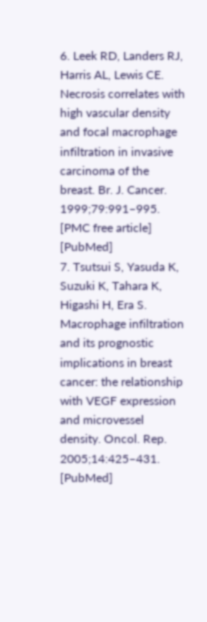6. Leek RD, Landers RJ, Harris AL, Lewis CE. Necrosis correlates with high vascular density and focal macrophage infiltration in invasive carcinoma of the breast. Br. J. Cancer. 1999;79:991–995. [PMC free article] [PubMed]
7. Tsutsui S, Yasuda K, Suzuki K, Tahara K, Higashi H, Era S. Macrophage infiltration and its prognostic implications in breast cancer: the relationship with VEGF expression and microvessel density. Oncol. Rep. 2005;14:425–431. [PubMed]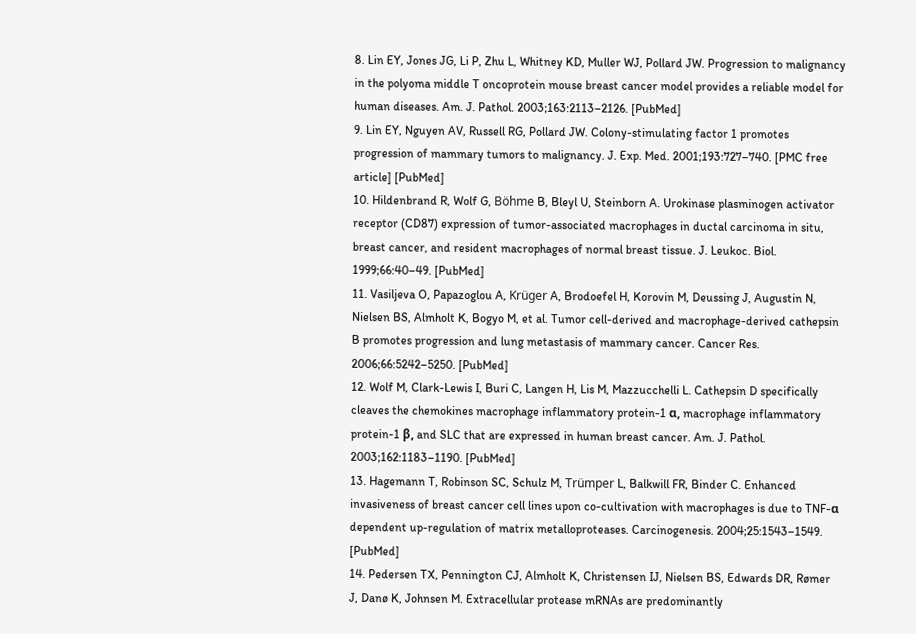8. Lin EY, Jones JG, Li P, Zhu L, Whitney KD, Muller WJ, Pollard JW. Progression to malignancy in the polyoma middle T oncoprotein mouse breast cancer model provides a reliable model for human diseases. Am. J. Pathol. 2003;163:2113–2126. [PubMed]
9. Lin EY, Nguyen AV, Russell RG, Pollard JW. Colony-stimulating factor 1 promotes progression of mammary tumors to malignancy. J. Exp. Med. 2001;193:727–740. [PMC free article] [PubMed]
10. Hildenbrand R, Wolf G, Böhme B, Bleyl U, Steinborn A. Urokinase plasminogen activator receptor (CD87) expression of tumor-associated macrophages in ductal carcinoma in situ, breast cancer, and resident macrophages of normal breast tissue. J. Leukoc. Biol. 1999;66:40–49. [PubMed]
11. Vasiljeva O, Papazoglou A, Krüger A, Brodoefel H, Korovin M, Deussing J, Augustin N, Nielsen BS, Almholt K, Bogyo M, et al. Tumor cell-derived and macrophage-derived cathepsin B promotes progression and lung metastasis of mammary cancer. Cancer Res. 2006;66:5242–5250. [PubMed]
12. Wolf M, Clark-Lewis I, Buri C, Langen H, Lis M, Mazzucchelli L. Cathepsin D specifically cleaves the chemokines macrophage inflammatory protein-1 α, macrophage inflammatory protein-1 β, and SLC that are expressed in human breast cancer. Am. J. Pathol. 2003;162:1183–1190. [PubMed]
13. Hagemann T, Robinson SC, Schulz M, Trümper L, Balkwill FR, Binder C. Enhanced invasiveness of breast cancer cell lines upon co-cultivation with macrophages is due to TNF-α dependent up-regulation of matrix metalloproteases. Carcinogenesis. 2004;25:1543–1549. [PubMed]
14. Pedersen TX, Pennington CJ, Almholt K, Christensen IJ, Nielsen BS, Edwards DR, Rømer J, Danø K, Johnsen M. Extracellular protease mRNAs are predominantly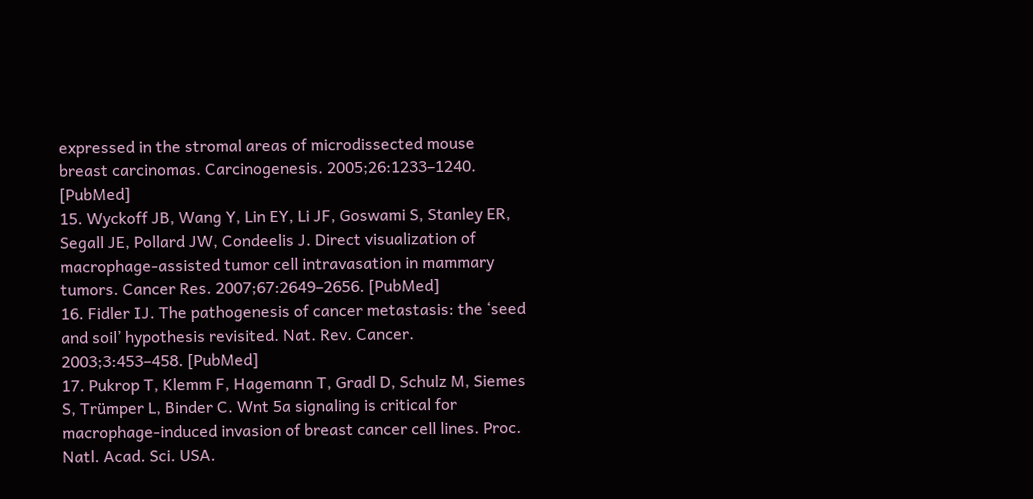expressed in the stromal areas of microdissected mouse breast carcinomas. Carcinogenesis. 2005;26:1233–1240. [PubMed]
15. Wyckoff JB, Wang Y, Lin EY, Li JF, Goswami S, Stanley ER, Segall JE, Pollard JW, Condeelis J. Direct visualization of macrophage-assisted tumor cell intravasation in mammary tumors. Cancer Res. 2007;67:2649–2656. [PubMed]
16. Fidler IJ. The pathogenesis of cancer metastasis: the ‘seed and soil’ hypothesis revisited. Nat. Rev. Cancer. 2003;3:453–458. [PubMed]
17. Pukrop T, Klemm F, Hagemann T, Gradl D, Schulz M, Siemes S, Trümper L, Binder C. Wnt 5a signaling is critical for macrophage-induced invasion of breast cancer cell lines. Proc. Natl. Acad. Sci. USA.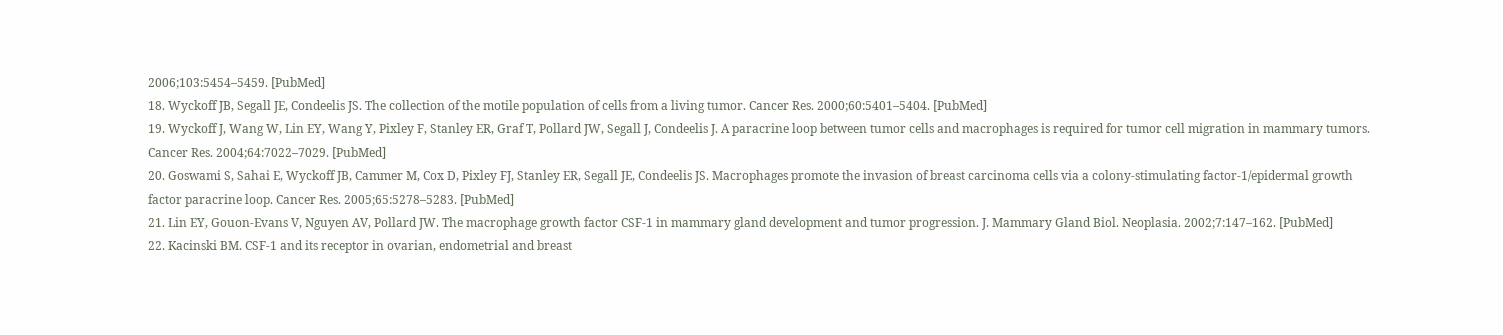2006;103:5454–5459. [PubMed]
18. Wyckoff JB, Segall JE, Condeelis JS. The collection of the motile population of cells from a living tumor. Cancer Res. 2000;60:5401–5404. [PubMed]
19. Wyckoff J, Wang W, Lin EY, Wang Y, Pixley F, Stanley ER, Graf T, Pollard JW, Segall J, Condeelis J. A paracrine loop between tumor cells and macrophages is required for tumor cell migration in mammary tumors. Cancer Res. 2004;64:7022–7029. [PubMed]
20. Goswami S, Sahai E, Wyckoff JB, Cammer M, Cox D, Pixley FJ, Stanley ER, Segall JE, Condeelis JS. Macrophages promote the invasion of breast carcinoma cells via a colony-stimulating factor-1/epidermal growth factor paracrine loop. Cancer Res. 2005;65:5278–5283. [PubMed]
21. Lin EY, Gouon-Evans V, Nguyen AV, Pollard JW. The macrophage growth factor CSF-1 in mammary gland development and tumor progression. J. Mammary Gland Biol. Neoplasia. 2002;7:147–162. [PubMed]
22. Kacinski BM. CSF-1 and its receptor in ovarian, endometrial and breast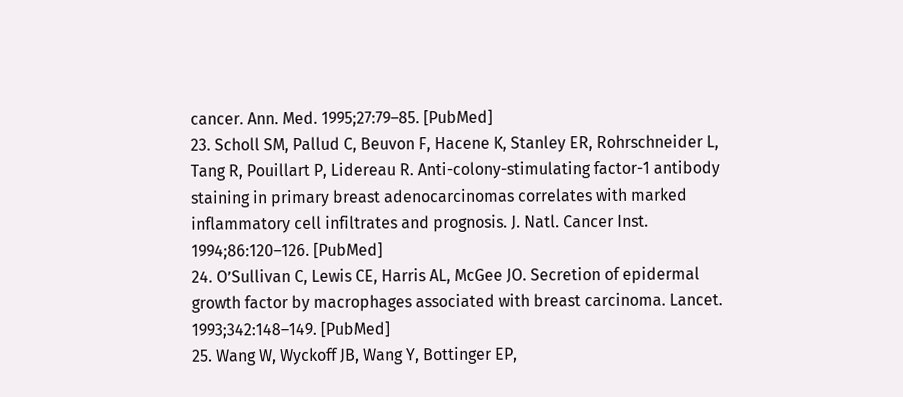cancer. Ann. Med. 1995;27:79–85. [PubMed]
23. Scholl SM, Pallud C, Beuvon F, Hacene K, Stanley ER, Rohrschneider L, Tang R, Pouillart P, Lidereau R. Anti-colony-stimulating factor-1 antibody staining in primary breast adenocarcinomas correlates with marked inflammatory cell infiltrates and prognosis. J. Natl. Cancer Inst. 1994;86:120–126. [PubMed]
24. O’Sullivan C, Lewis CE, Harris AL, McGee JO. Secretion of epidermal growth factor by macrophages associated with breast carcinoma. Lancet. 1993;342:148–149. [PubMed]
25. Wang W, Wyckoff JB, Wang Y, Bottinger EP,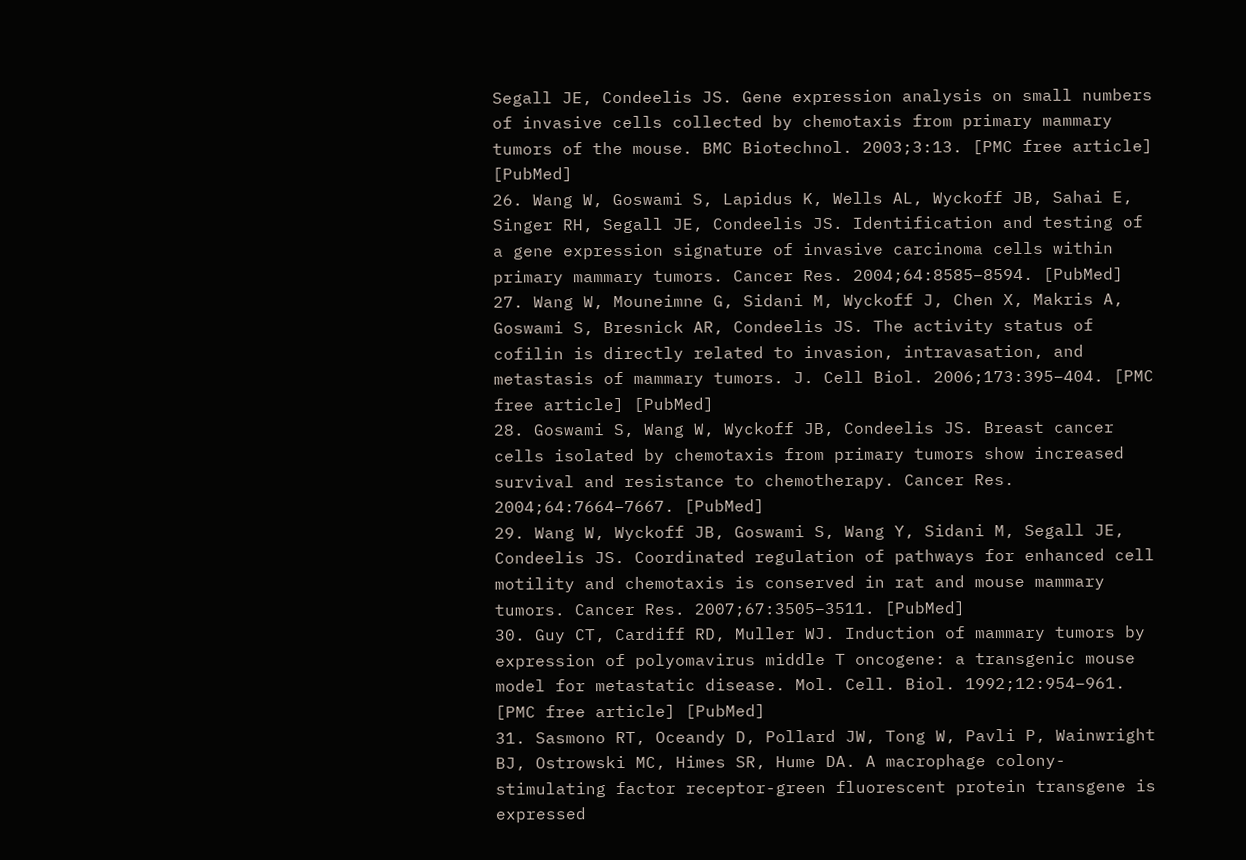Segall JE, Condeelis JS. Gene expression analysis on small numbers of invasive cells collected by chemotaxis from primary mammary tumors of the mouse. BMC Biotechnol. 2003;3:13. [PMC free article] [PubMed]
26. Wang W, Goswami S, Lapidus K, Wells AL, Wyckoff JB, Sahai E, Singer RH, Segall JE, Condeelis JS. Identification and testing of a gene expression signature of invasive carcinoma cells within primary mammary tumors. Cancer Res. 2004;64:8585–8594. [PubMed]
27. Wang W, Mouneimne G, Sidani M, Wyckoff J, Chen X, Makris A, Goswami S, Bresnick AR, Condeelis JS. The activity status of cofilin is directly related to invasion, intravasation, and metastasis of mammary tumors. J. Cell Biol. 2006;173:395–404. [PMC free article] [PubMed]
28. Goswami S, Wang W, Wyckoff JB, Condeelis JS. Breast cancer cells isolated by chemotaxis from primary tumors show increased survival and resistance to chemotherapy. Cancer Res. 2004;64:7664–7667. [PubMed]
29. Wang W, Wyckoff JB, Goswami S, Wang Y, Sidani M, Segall JE, Condeelis JS. Coordinated regulation of pathways for enhanced cell motility and chemotaxis is conserved in rat and mouse mammary tumors. Cancer Res. 2007;67:3505–3511. [PubMed]
30. Guy CT, Cardiff RD, Muller WJ. Induction of mammary tumors by expression of polyomavirus middle T oncogene: a transgenic mouse model for metastatic disease. Mol. Cell. Biol. 1992;12:954–961. [PMC free article] [PubMed]
31. Sasmono RT, Oceandy D, Pollard JW, Tong W, Pavli P, Wainwright BJ, Ostrowski MC, Himes SR, Hume DA. A macrophage colony-stimulating factor receptor-green fluorescent protein transgene is expressed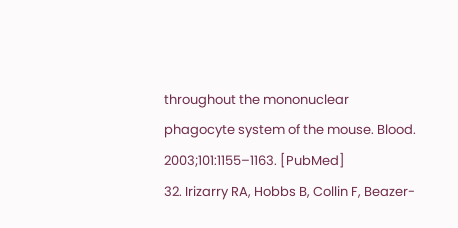throughout the mononuclear phagocyte system of the mouse. Blood. 2003;101:1155–1163. [PubMed]
32. Irizarry RA, Hobbs B, Collin F, Beazer-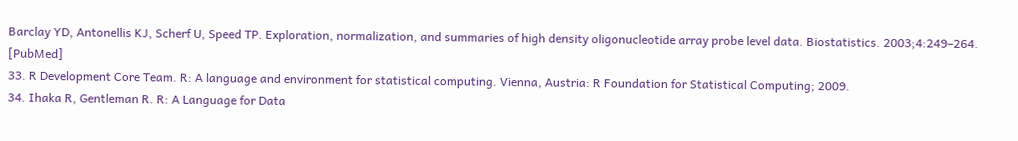Barclay YD, Antonellis KJ, Scherf U, Speed TP. Exploration, normalization, and summaries of high density oligonucleotide array probe level data. Biostatistics. 2003;4:249–264. [PubMed]
33. R Development Core Team. R: A language and environment for statistical computing. Vienna, Austria: R Foundation for Statistical Computing; 2009.
34. Ihaka R, Gentleman R. R: A Language for Data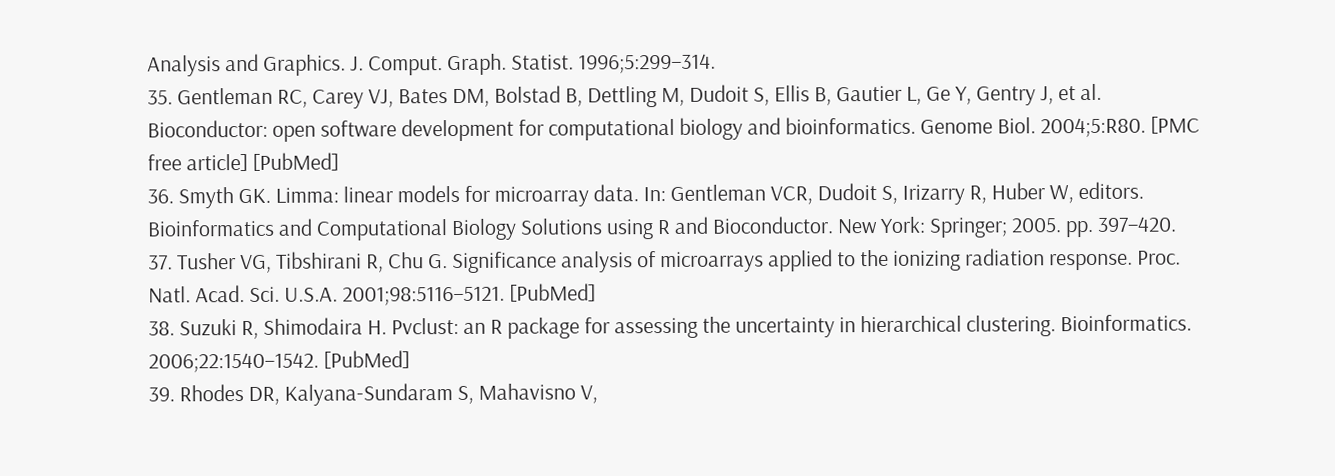Analysis and Graphics. J. Comput. Graph. Statist. 1996;5:299–314.
35. Gentleman RC, Carey VJ, Bates DM, Bolstad B, Dettling M, Dudoit S, Ellis B, Gautier L, Ge Y, Gentry J, et al. Bioconductor: open software development for computational biology and bioinformatics. Genome Biol. 2004;5:R80. [PMC free article] [PubMed]
36. Smyth GK. Limma: linear models for microarray data. In: Gentleman VCR, Dudoit S, Irizarry R, Huber W, editors. Bioinformatics and Computational Biology Solutions using R and Bioconductor. New York: Springer; 2005. pp. 397–420.
37. Tusher VG, Tibshirani R, Chu G. Significance analysis of microarrays applied to the ionizing radiation response. Proc. Natl. Acad. Sci. U.S.A. 2001;98:5116–5121. [PubMed]
38. Suzuki R, Shimodaira H. Pvclust: an R package for assessing the uncertainty in hierarchical clustering. Bioinformatics. 2006;22:1540–1542. [PubMed]
39. Rhodes DR, Kalyana-Sundaram S, Mahavisno V,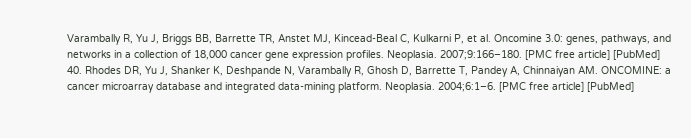Varambally R, Yu J, Briggs BB, Barrette TR, Anstet MJ, Kincead-Beal C, Kulkarni P, et al. Oncomine 3.0: genes, pathways, and networks in a collection of 18,000 cancer gene expression profiles. Neoplasia. 2007;9:166–180. [PMC free article] [PubMed]
40. Rhodes DR, Yu J, Shanker K, Deshpande N, Varambally R, Ghosh D, Barrette T, Pandey A, Chinnaiyan AM. ONCOMINE: a cancer microarray database and integrated data-mining platform. Neoplasia. 2004;6:1–6. [PMC free article] [PubMed]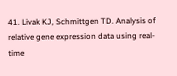41. Livak KJ, Schmittgen TD. Analysis of relative gene expression data using real-time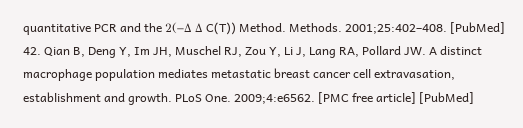quantitative PCR and the 2(−Δ Δ C(T)) Method. Methods. 2001;25:402–408. [PubMed]
42. Qian B, Deng Y, Im JH, Muschel RJ, Zou Y, Li J, Lang RA, Pollard JW. A distinct macrophage population mediates metastatic breast cancer cell extravasation, establishment and growth. PLoS One. 2009;4:e6562. [PMC free article] [PubMed]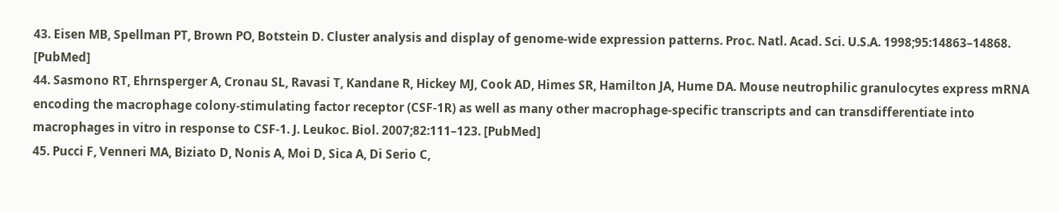43. Eisen MB, Spellman PT, Brown PO, Botstein D. Cluster analysis and display of genome-wide expression patterns. Proc. Natl. Acad. Sci. U.S.A. 1998;95:14863–14868. [PubMed]
44. Sasmono RT, Ehrnsperger A, Cronau SL, Ravasi T, Kandane R, Hickey MJ, Cook AD, Himes SR, Hamilton JA, Hume DA. Mouse neutrophilic granulocytes express mRNA encoding the macrophage colony-stimulating factor receptor (CSF-1R) as well as many other macrophage-specific transcripts and can transdifferentiate into macrophages in vitro in response to CSF-1. J. Leukoc. Biol. 2007;82:111–123. [PubMed]
45. Pucci F, Venneri MA, Biziato D, Nonis A, Moi D, Sica A, Di Serio C,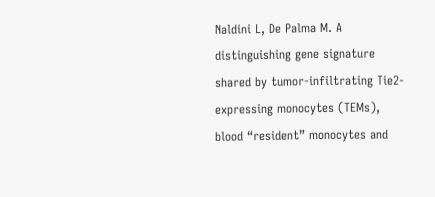Naldini L, De Palma M. A distinguishing gene signature shared by tumor-infiltrating Tie2-expressing monocytes (TEMs), blood “resident” monocytes and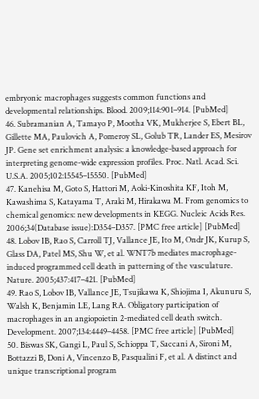embryonic macrophages suggests common functions and developmental relationships. Blood. 2009;114:901–914. [PubMed]
46. Subramanian A, Tamayo P, Mootha VK, Mukherjee S, Ebert BL, Gillette MA, Paulovich A, Pomeroy SL, Golub TR, Lander ES, Mesirov JP. Gene set enrichment analysis: a knowledge-based approach for interpreting genome-wide expression profiles. Proc. Natl. Acad. Sci. U.S.A. 2005;102:15545–15550. [PubMed]
47. Kanehisa M, Goto S, Hattori M, Aoki-Kinoshita KF, Itoh M, Kawashima S, Katayama T, Araki M, Hirakawa M. From genomics to chemical genomics: new developments in KEGG. Nucleic Acids Res. 2006;34(Database issue):D354–D357. [PMC free article] [PubMed]
48. Lobov IB, Rao S, Carroll TJ, Vallance JE, Ito M, Ondr JK, Kurup S, Glass DA, Patel MS, Shu W, et al. WNT7b mediates macrophage-induced programmed cell death in patterning of the vasculature. Nature. 2005;437:417–421. [PubMed]
49. Rao S, Lobov IB, Vallance JE, Tsujikawa K, Shiojima I, Akunuru S, Walsh K, Benjamin LE, Lang RA. Obligatory participation of macrophages in an angiopoietin 2-mediated cell death switch. Development. 2007;134:4449–4458. [PMC free article] [PubMed]
50. Biswas SK, Gangi L, Paul S, Schioppa T, Saccani A, Sironi M, Bottazzi B, Doni A, Vincenzo B, Pasqualini F, et al. A distinct and unique transcriptional program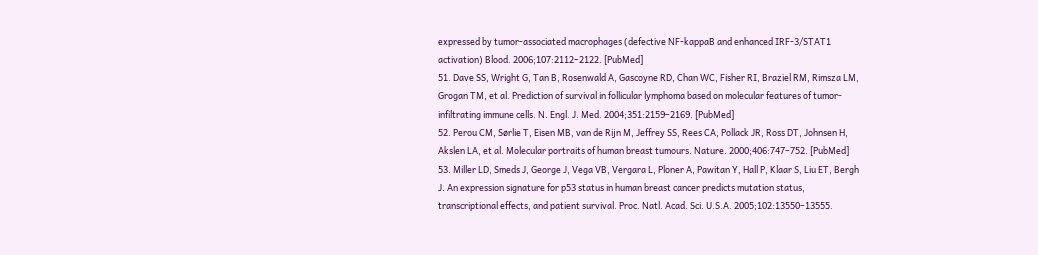expressed by tumor-associated macrophages (defective NF-kappaB and enhanced IRF-3/STAT1 activation) Blood. 2006;107:2112–2122. [PubMed]
51. Dave SS, Wright G, Tan B, Rosenwald A, Gascoyne RD, Chan WC, Fisher RI, Braziel RM, Rimsza LM, Grogan TM, et al. Prediction of survival in follicular lymphoma based on molecular features of tumor-infiltrating immune cells. N. Engl. J. Med. 2004;351:2159–2169. [PubMed]
52. Perou CM, Sørlie T, Eisen MB, van de Rijn M, Jeffrey SS, Rees CA, Pollack JR, Ross DT, Johnsen H, Akslen LA, et al. Molecular portraits of human breast tumours. Nature. 2000;406:747–752. [PubMed]
53. Miller LD, Smeds J, George J, Vega VB, Vergara L, Ploner A, Pawitan Y, Hall P, Klaar S, Liu ET, Bergh J. An expression signature for p53 status in human breast cancer predicts mutation status, transcriptional effects, and patient survival. Proc. Natl. Acad. Sci. U.S.A. 2005;102:13550–13555.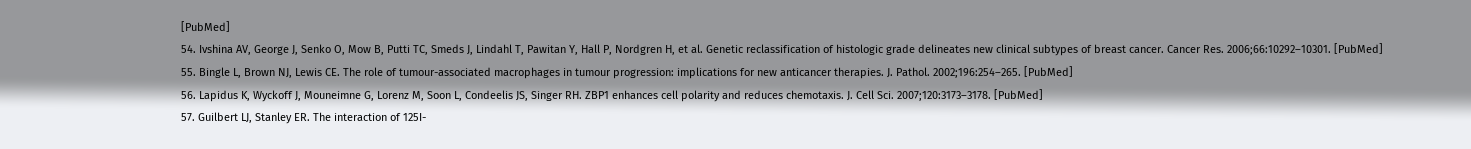[PubMed]
54. Ivshina AV, George J, Senko O, Mow B, Putti TC, Smeds J, Lindahl T, Pawitan Y, Hall P, Nordgren H, et al. Genetic reclassification of histologic grade delineates new clinical subtypes of breast cancer. Cancer Res. 2006;66:10292–10301. [PubMed]
55. Bingle L, Brown NJ, Lewis CE. The role of tumour-associated macrophages in tumour progression: implications for new anticancer therapies. J. Pathol. 2002;196:254–265. [PubMed]
56. Lapidus K, Wyckoff J, Mouneimne G, Lorenz M, Soon L, Condeelis JS, Singer RH. ZBP1 enhances cell polarity and reduces chemotaxis. J. Cell Sci. 2007;120:3173–3178. [PubMed]
57. Guilbert LJ, Stanley ER. The interaction of 125I-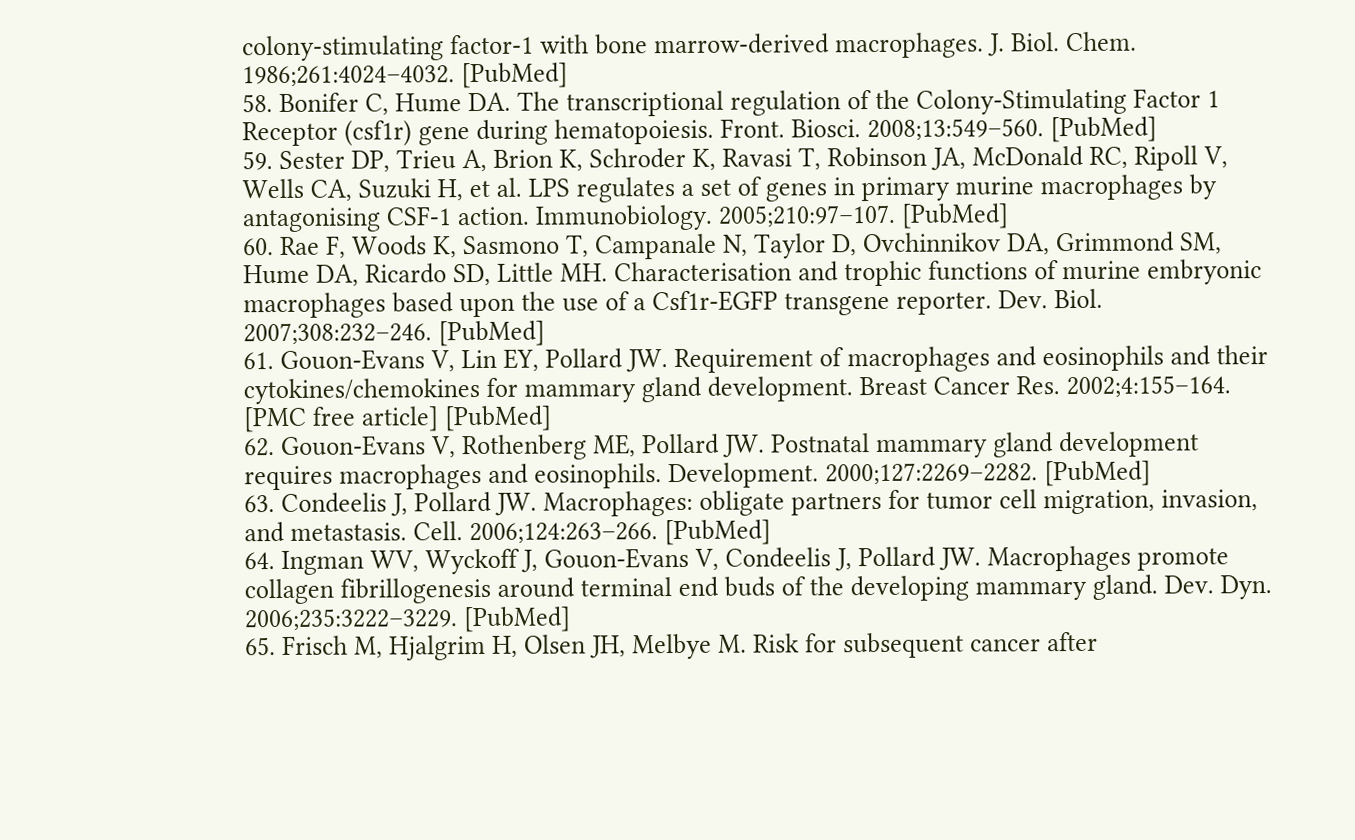colony-stimulating factor-1 with bone marrow-derived macrophages. J. Biol. Chem. 1986;261:4024–4032. [PubMed]
58. Bonifer C, Hume DA. The transcriptional regulation of the Colony-Stimulating Factor 1 Receptor (csf1r) gene during hematopoiesis. Front. Biosci. 2008;13:549–560. [PubMed]
59. Sester DP, Trieu A, Brion K, Schroder K, Ravasi T, Robinson JA, McDonald RC, Ripoll V, Wells CA, Suzuki H, et al. LPS regulates a set of genes in primary murine macrophages by antagonising CSF-1 action. Immunobiology. 2005;210:97–107. [PubMed]
60. Rae F, Woods K, Sasmono T, Campanale N, Taylor D, Ovchinnikov DA, Grimmond SM, Hume DA, Ricardo SD, Little MH. Characterisation and trophic functions of murine embryonic macrophages based upon the use of a Csf1r-EGFP transgene reporter. Dev. Biol. 2007;308:232–246. [PubMed]
61. Gouon-Evans V, Lin EY, Pollard JW. Requirement of macrophages and eosinophils and their cytokines/chemokines for mammary gland development. Breast Cancer Res. 2002;4:155–164. [PMC free article] [PubMed]
62. Gouon-Evans V, Rothenberg ME, Pollard JW. Postnatal mammary gland development requires macrophages and eosinophils. Development. 2000;127:2269–2282. [PubMed]
63. Condeelis J, Pollard JW. Macrophages: obligate partners for tumor cell migration, invasion, and metastasis. Cell. 2006;124:263–266. [PubMed]
64. Ingman WV, Wyckoff J, Gouon-Evans V, Condeelis J, Pollard JW. Macrophages promote collagen fibrillogenesis around terminal end buds of the developing mammary gland. Dev. Dyn. 2006;235:3222–3229. [PubMed]
65. Frisch M, Hjalgrim H, Olsen JH, Melbye M. Risk for subsequent cancer after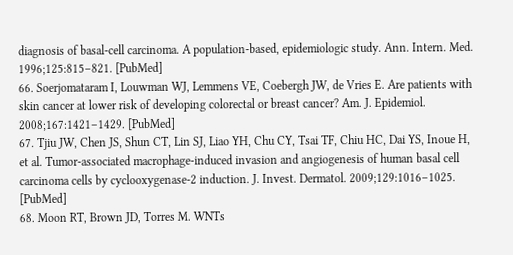diagnosis of basal-cell carcinoma. A population-based, epidemiologic study. Ann. Intern. Med. 1996;125:815–821. [PubMed]
66. Soerjomataram I, Louwman WJ, Lemmens VE, Coebergh JW, de Vries E. Are patients with skin cancer at lower risk of developing colorectal or breast cancer? Am. J. Epidemiol. 2008;167:1421–1429. [PubMed]
67. Tjiu JW, Chen JS, Shun CT, Lin SJ, Liao YH, Chu CY, Tsai TF, Chiu HC, Dai YS, Inoue H, et al. Tumor-associated macrophage-induced invasion and angiogenesis of human basal cell carcinoma cells by cyclooxygenase-2 induction. J. Invest. Dermatol. 2009;129:1016–1025. [PubMed]
68. Moon RT, Brown JD, Torres M. WNTs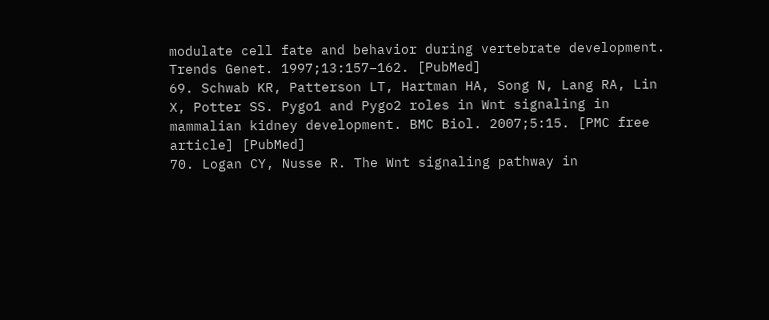modulate cell fate and behavior during vertebrate development. Trends Genet. 1997;13:157–162. [PubMed]
69. Schwab KR, Patterson LT, Hartman HA, Song N, Lang RA, Lin X, Potter SS. Pygo1 and Pygo2 roles in Wnt signaling in mammalian kidney development. BMC Biol. 2007;5:15. [PMC free article] [PubMed]
70. Logan CY, Nusse R. The Wnt signaling pathway in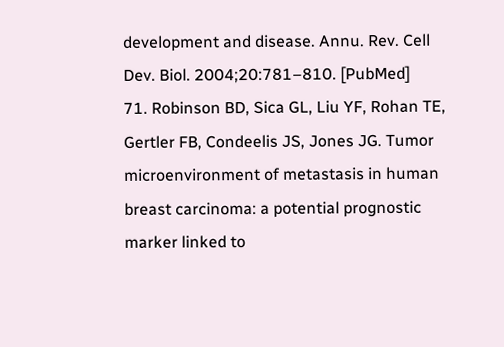development and disease. Annu. Rev. Cell Dev. Biol. 2004;20:781–810. [PubMed]
71. Robinson BD, Sica GL, Liu YF, Rohan TE, Gertler FB, Condeelis JS, Jones JG. Tumor microenvironment of metastasis in human breast carcinoma: a potential prognostic marker linked to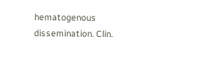hematogenous dissemination. Clin.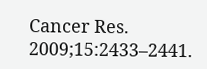Cancer Res. 2009;15:2433–2441.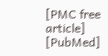[PMC free article] [PubMed]